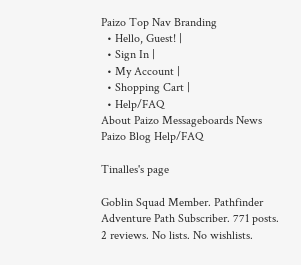Paizo Top Nav Branding
  • Hello, Guest! |
  • Sign In |
  • My Account |
  • Shopping Cart |
  • Help/FAQ
About Paizo Messageboards News Paizo Blog Help/FAQ

Tinalles's page

Goblin Squad Member. Pathfinder Adventure Path Subscriber. 771 posts. 2 reviews. No lists. No wishlists.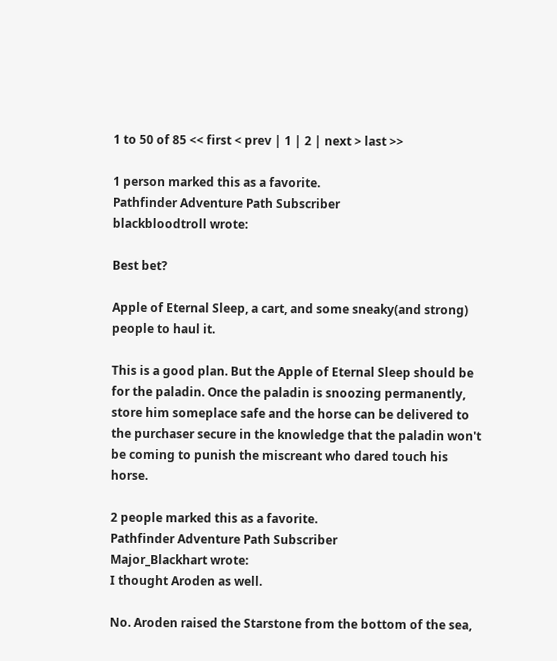1 to 50 of 85 << first < prev | 1 | 2 | next > last >>

1 person marked this as a favorite.
Pathfinder Adventure Path Subscriber
blackbloodtroll wrote:

Best bet?

Apple of Eternal Sleep, a cart, and some sneaky(and strong) people to haul it.

This is a good plan. But the Apple of Eternal Sleep should be for the paladin. Once the paladin is snoozing permanently, store him someplace safe and the horse can be delivered to the purchaser secure in the knowledge that the paladin won't be coming to punish the miscreant who dared touch his horse.

2 people marked this as a favorite.
Pathfinder Adventure Path Subscriber
Major_Blackhart wrote:
I thought Aroden as well.

No. Aroden raised the Starstone from the bottom of the sea,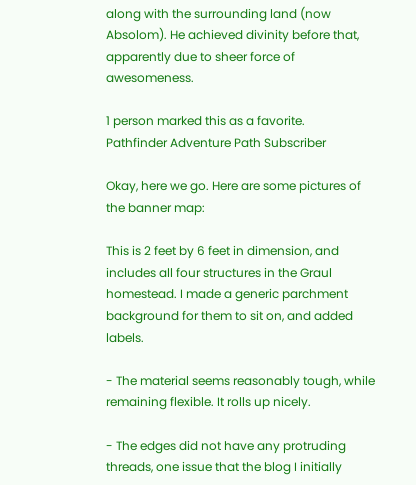along with the surrounding land (now Absolom). He achieved divinity before that, apparently due to sheer force of awesomeness.

1 person marked this as a favorite.
Pathfinder Adventure Path Subscriber

Okay, here we go. Here are some pictures of the banner map:

This is 2 feet by 6 feet in dimension, and includes all four structures in the Graul homestead. I made a generic parchment background for them to sit on, and added labels.

- The material seems reasonably tough, while remaining flexible. It rolls up nicely.

- The edges did not have any protruding threads, one issue that the blog I initially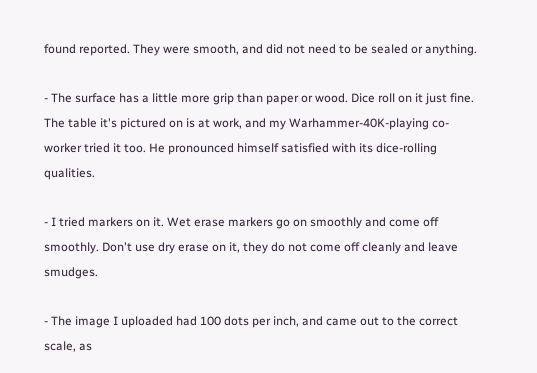found reported. They were smooth, and did not need to be sealed or anything.

- The surface has a little more grip than paper or wood. Dice roll on it just fine. The table it's pictured on is at work, and my Warhammer-40K-playing co-worker tried it too. He pronounced himself satisfied with its dice-rolling qualities.

- I tried markers on it. Wet erase markers go on smoothly and come off smoothly. Don't use dry erase on it, they do not come off cleanly and leave smudges.

- The image I uploaded had 100 dots per inch, and came out to the correct scale, as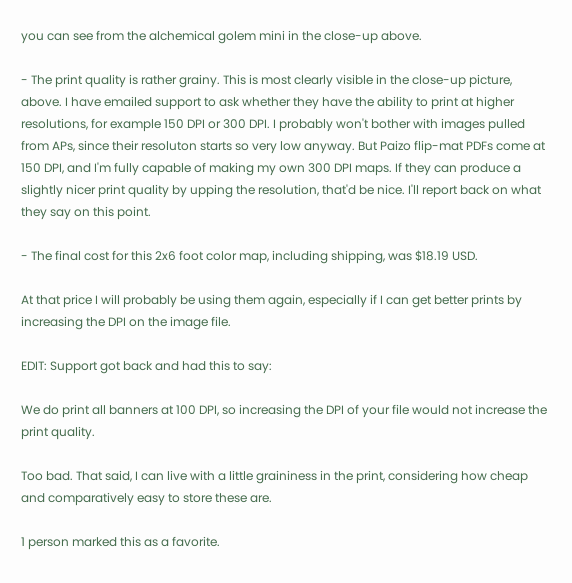you can see from the alchemical golem mini in the close-up above.

- The print quality is rather grainy. This is most clearly visible in the close-up picture, above. I have emailed support to ask whether they have the ability to print at higher resolutions, for example 150 DPI or 300 DPI. I probably won't bother with images pulled from APs, since their resoluton starts so very low anyway. But Paizo flip-mat PDFs come at 150 DPI, and I'm fully capable of making my own 300 DPI maps. If they can produce a slightly nicer print quality by upping the resolution, that'd be nice. I'll report back on what they say on this point.

- The final cost for this 2x6 foot color map, including shipping, was $18.19 USD.

At that price I will probably be using them again, especially if I can get better prints by increasing the DPI on the image file.

EDIT: Support got back and had this to say:

We do print all banners at 100 DPI, so increasing the DPI of your file would not increase the print quality.

Too bad. That said, I can live with a little graininess in the print, considering how cheap and comparatively easy to store these are.

1 person marked this as a favorite.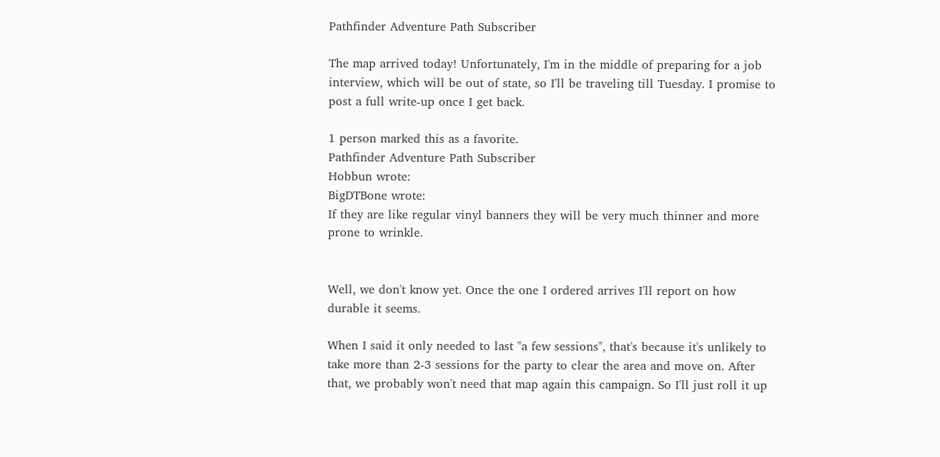Pathfinder Adventure Path Subscriber

The map arrived today! Unfortunately, I'm in the middle of preparing for a job interview, which will be out of state, so I'll be traveling till Tuesday. I promise to post a full write-up once I get back.

1 person marked this as a favorite.
Pathfinder Adventure Path Subscriber
Hobbun wrote:
BigDTBone wrote:
If they are like regular vinyl banners they will be very much thinner and more prone to wrinkle.


Well, we don't know yet. Once the one I ordered arrives I'll report on how durable it seems.

When I said it only needed to last "a few sessions", that's because it's unlikely to take more than 2-3 sessions for the party to clear the area and move on. After that, we probably won't need that map again this campaign. So I'll just roll it up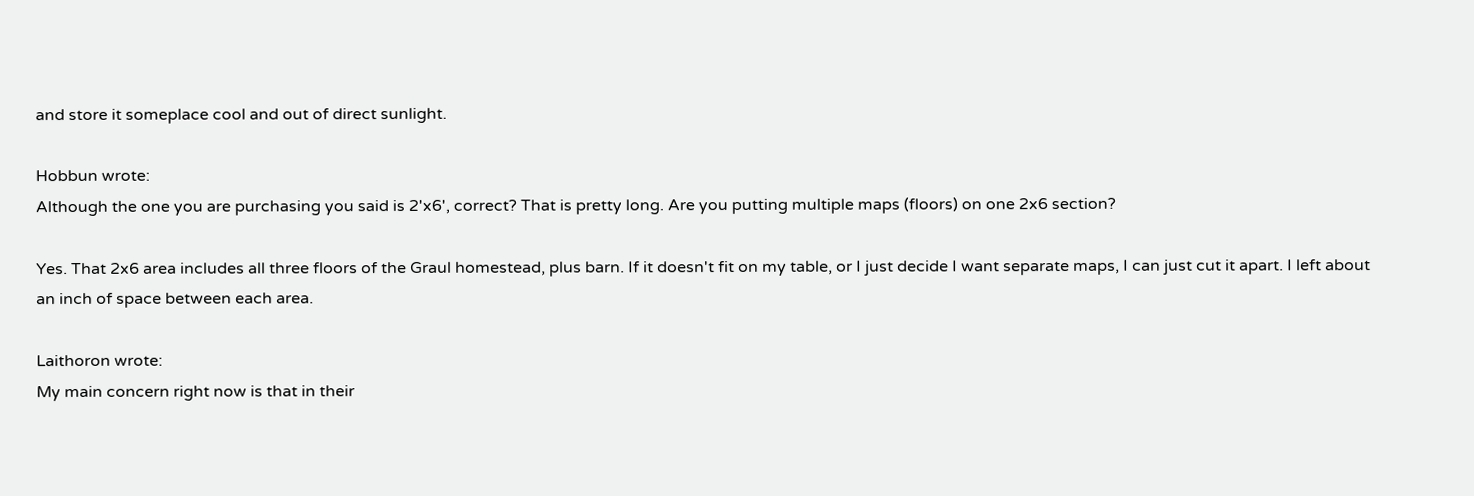and store it someplace cool and out of direct sunlight.

Hobbun wrote:
Although the one you are purchasing you said is 2'x6', correct? That is pretty long. Are you putting multiple maps (floors) on one 2x6 section?

Yes. That 2x6 area includes all three floors of the Graul homestead, plus barn. If it doesn't fit on my table, or I just decide I want separate maps, I can just cut it apart. I left about an inch of space between each area.

Laithoron wrote:
My main concern right now is that in their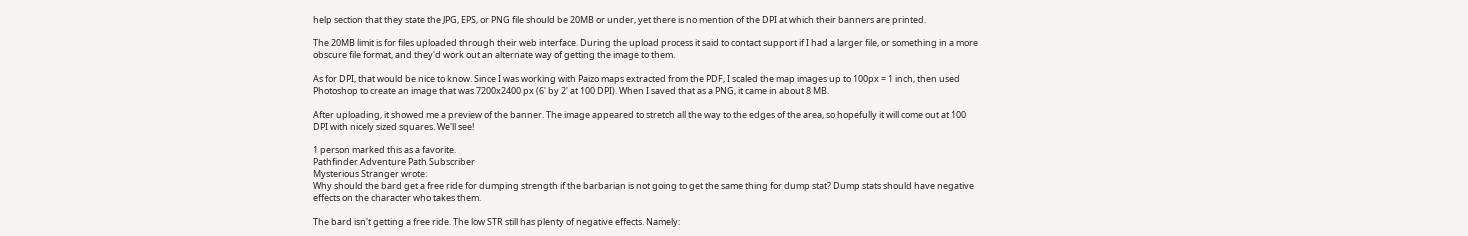help section that they state the JPG, EPS, or PNG file should be 20MB or under, yet there is no mention of the DPI at which their banners are printed.

The 20MB limit is for files uploaded through their web interface. During the upload process it said to contact support if I had a larger file, or something in a more obscure file format, and they'd work out an alternate way of getting the image to them.

As for DPI, that would be nice to know. Since I was working with Paizo maps extracted from the PDF, I scaled the map images up to 100px = 1 inch, then used Photoshop to create an image that was 7200x2400 px (6' by 2' at 100 DPI). When I saved that as a PNG, it came in about 8 MB.

After uploading, it showed me a preview of the banner. The image appeared to stretch all the way to the edges of the area, so hopefully it will come out at 100 DPI with nicely sized squares. We'll see!

1 person marked this as a favorite.
Pathfinder Adventure Path Subscriber
Mysterious Stranger wrote:
Why should the bard get a free ride for dumping strength if the barbarian is not going to get the same thing for dump stat? Dump stats should have negative effects on the character who takes them.

The bard isn't getting a free ride. The low STR still has plenty of negative effects. Namely: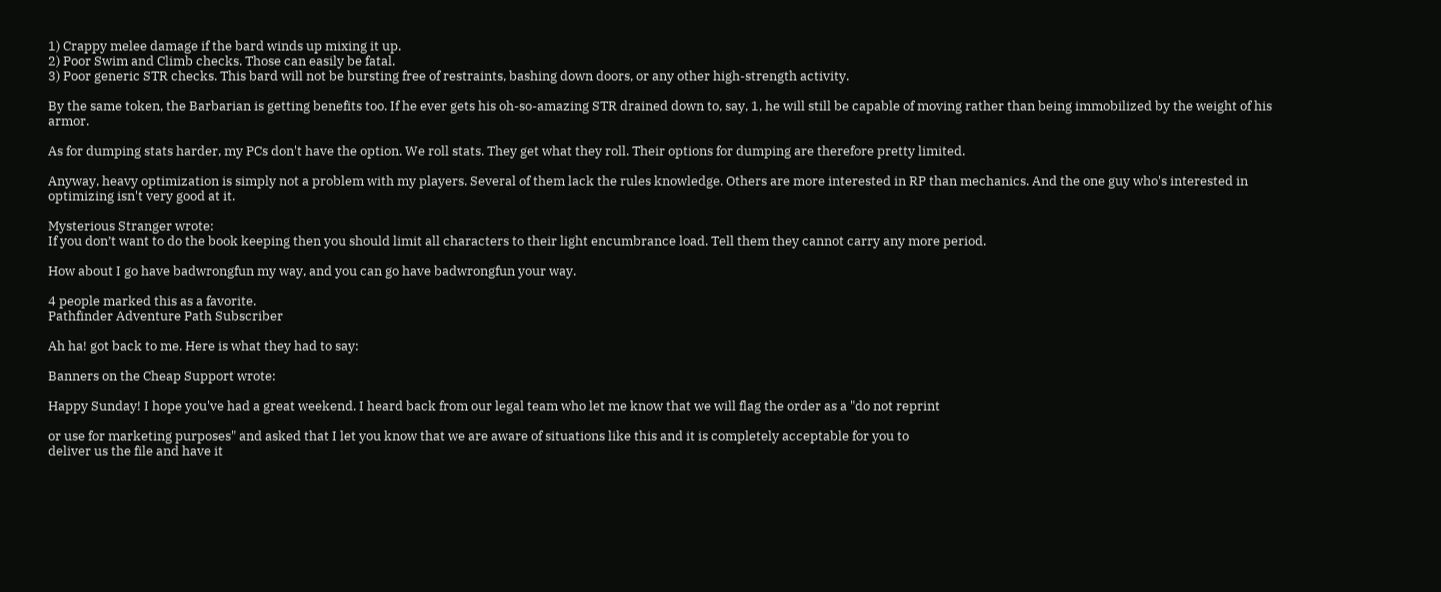1) Crappy melee damage if the bard winds up mixing it up.
2) Poor Swim and Climb checks. Those can easily be fatal.
3) Poor generic STR checks. This bard will not be bursting free of restraints, bashing down doors, or any other high-strength activity.

By the same token, the Barbarian is getting benefits too. If he ever gets his oh-so-amazing STR drained down to, say, 1, he will still be capable of moving rather than being immobilized by the weight of his armor.

As for dumping stats harder, my PCs don't have the option. We roll stats. They get what they roll. Their options for dumping are therefore pretty limited.

Anyway, heavy optimization is simply not a problem with my players. Several of them lack the rules knowledge. Others are more interested in RP than mechanics. And the one guy who's interested in optimizing isn't very good at it.

Mysterious Stranger wrote:
If you don’t want to do the book keeping then you should limit all characters to their light encumbrance load. Tell them they cannot carry any more period.

How about I go have badwrongfun my way, and you can go have badwrongfun your way.

4 people marked this as a favorite.
Pathfinder Adventure Path Subscriber

Ah ha! got back to me. Here is what they had to say:

Banners on the Cheap Support wrote:

Happy Sunday! I hope you've had a great weekend. I heard back from our legal team who let me know that we will flag the order as a "do not reprint

or use for marketing purposes" and asked that I let you know that we are aware of situations like this and it is completely acceptable for you to
deliver us the file and have it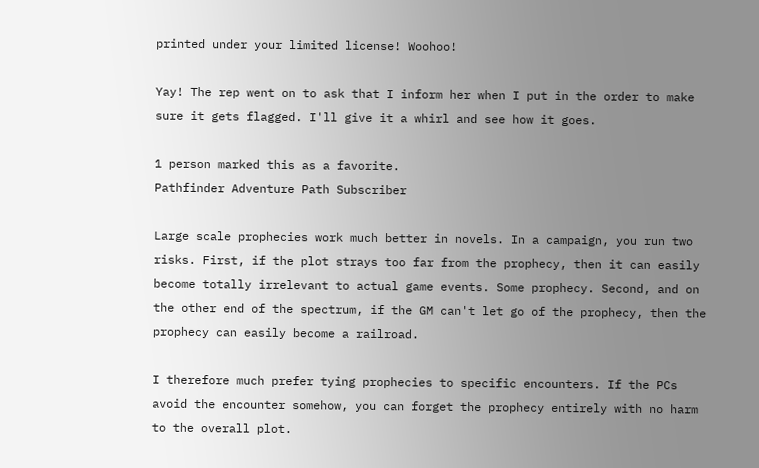printed under your limited license! Woohoo!

Yay! The rep went on to ask that I inform her when I put in the order to make sure it gets flagged. I'll give it a whirl and see how it goes.

1 person marked this as a favorite.
Pathfinder Adventure Path Subscriber

Large scale prophecies work much better in novels. In a campaign, you run two risks. First, if the plot strays too far from the prophecy, then it can easily become totally irrelevant to actual game events. Some prophecy. Second, and on the other end of the spectrum, if the GM can't let go of the prophecy, then the prophecy can easily become a railroad.

I therefore much prefer tying prophecies to specific encounters. If the PCs avoid the encounter somehow, you can forget the prophecy entirely with no harm to the overall plot.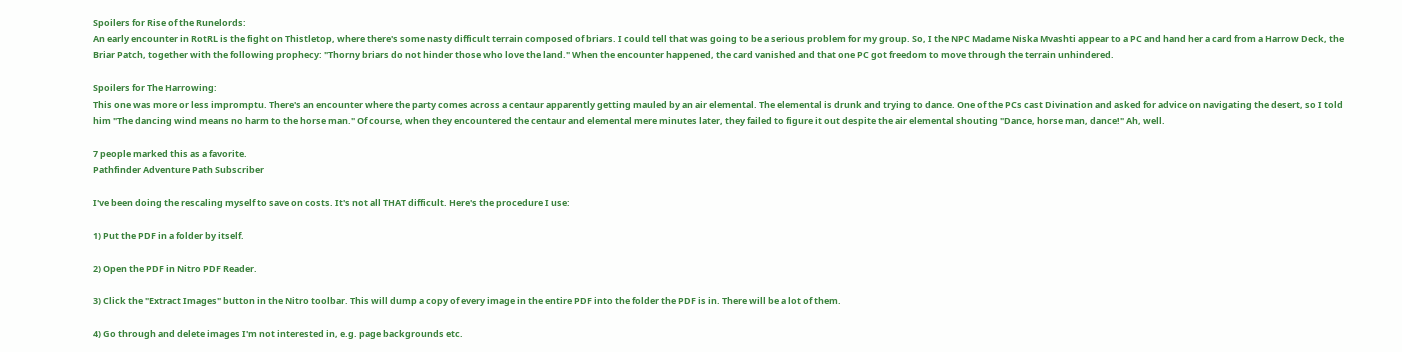Spoilers for Rise of the Runelords:
An early encounter in RotRL is the fight on Thistletop, where there's some nasty difficult terrain composed of briars. I could tell that was going to be a serious problem for my group. So, I the NPC Madame Niska Mvashti appear to a PC and hand her a card from a Harrow Deck, the Briar Patch, together with the following prophecy: "Thorny briars do not hinder those who love the land." When the encounter happened, the card vanished and that one PC got freedom to move through the terrain unhindered.

Spoilers for The Harrowing:
This one was more or less impromptu. There's an encounter where the party comes across a centaur apparently getting mauled by an air elemental. The elemental is drunk and trying to dance. One of the PCs cast Divination and asked for advice on navigating the desert, so I told him "The dancing wind means no harm to the horse man." Of course, when they encountered the centaur and elemental mere minutes later, they failed to figure it out despite the air elemental shouting "Dance, horse man, dance!" Ah, well.

7 people marked this as a favorite.
Pathfinder Adventure Path Subscriber

I've been doing the rescaling myself to save on costs. It's not all THAT difficult. Here's the procedure I use:

1) Put the PDF in a folder by itself.

2) Open the PDF in Nitro PDF Reader.

3) Click the "Extract Images" button in the Nitro toolbar. This will dump a copy of every image in the entire PDF into the folder the PDF is in. There will be a lot of them.

4) Go through and delete images I'm not interested in, e.g. page backgrounds etc.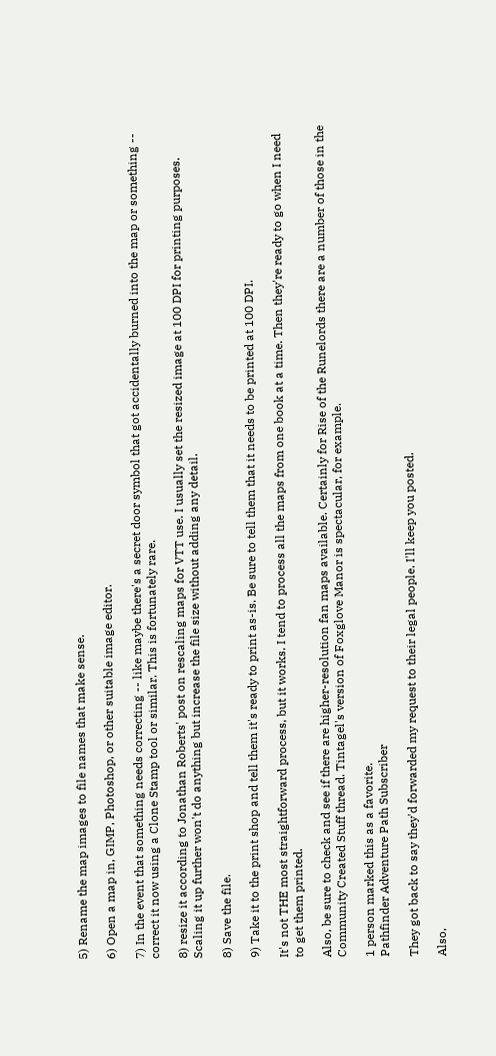5) Rename the map images to file names that make sense.

6) Open a map in, GIMP, Photoshop, or other suitable image editor.

7) In the event that something needs correcting -- like maybe there's a secret door symbol that got accidentally burned into the map or something -- correct it now using a Clone Stamp tool or similar. This is fortunately rare.

8) resize it according to Jonathan Roberts' post on rescaling maps for VTT use. I usually set the resized image at 100 DPI for printing purposes. Scaling it up further won't do anything but increase the file size without adding any detail.

8) Save the file.

9) Take it to the print shop and tell them it's ready to print as-is. Be sure to tell them that it needs to be printed at 100 DPI.

It's not THE most straightforward process, but it works. I tend to process all the maps from one book at a time. Then they're ready to go when I need to get them printed.

Also, be sure to check and see if there are higher-resolution fan maps available. Certainly for Rise of the Runelords there are a number of those in the Community Created Stuff thread. Tintagel's version of Foxglove Manor is spectacular, for example.

1 person marked this as a favorite.
Pathfinder Adventure Path Subscriber

They got back to say they'd forwarded my request to their legal people. I'll keep you posted.

Also,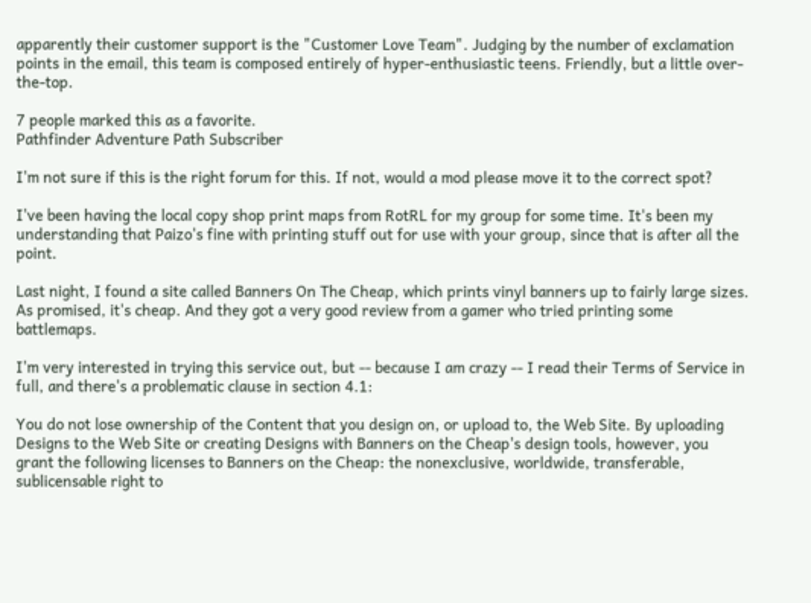apparently their customer support is the "Customer Love Team". Judging by the number of exclamation points in the email, this team is composed entirely of hyper-enthusiastic teens. Friendly, but a little over-the-top.

7 people marked this as a favorite.
Pathfinder Adventure Path Subscriber

I'm not sure if this is the right forum for this. If not, would a mod please move it to the correct spot?

I've been having the local copy shop print maps from RotRL for my group for some time. It's been my understanding that Paizo's fine with printing stuff out for use with your group, since that is after all the point.

Last night, I found a site called Banners On The Cheap, which prints vinyl banners up to fairly large sizes. As promised, it's cheap. And they got a very good review from a gamer who tried printing some battlemaps.

I'm very interested in trying this service out, but -- because I am crazy -- I read their Terms of Service in full, and there's a problematic clause in section 4.1:

You do not lose ownership of the Content that you design on, or upload to, the Web Site. By uploading Designs to the Web Site or creating Designs with Banners on the Cheap's design tools, however, you grant the following licenses to Banners on the Cheap: the nonexclusive, worldwide, transferable, sublicensable right to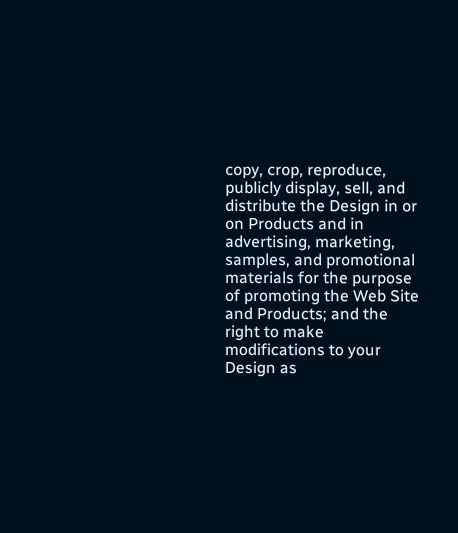copy, crop, reproduce, publicly display, sell, and distribute the Design in or on Products and in advertising, marketing, samples, and promotional materials for the purpose of promoting the Web Site and Products; and the right to make modifications to your Design as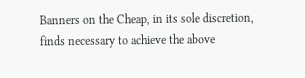Banners on the Cheap, in its sole discretion, finds necessary to achieve the above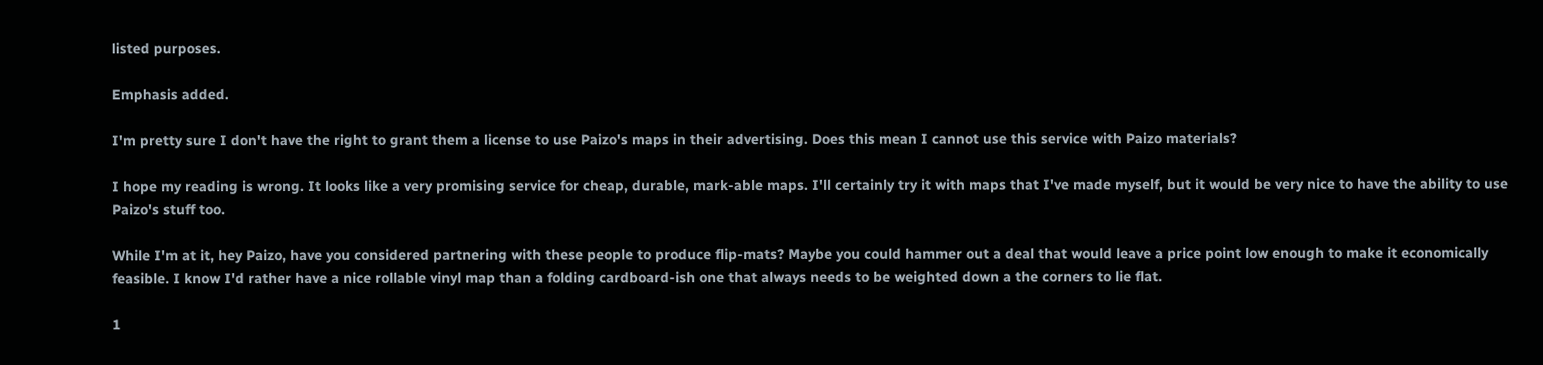listed purposes.

Emphasis added.

I'm pretty sure I don't have the right to grant them a license to use Paizo's maps in their advertising. Does this mean I cannot use this service with Paizo materials?

I hope my reading is wrong. It looks like a very promising service for cheap, durable, mark-able maps. I'll certainly try it with maps that I've made myself, but it would be very nice to have the ability to use Paizo's stuff too.

While I'm at it, hey Paizo, have you considered partnering with these people to produce flip-mats? Maybe you could hammer out a deal that would leave a price point low enough to make it economically feasible. I know I'd rather have a nice rollable vinyl map than a folding cardboard-ish one that always needs to be weighted down a the corners to lie flat.

1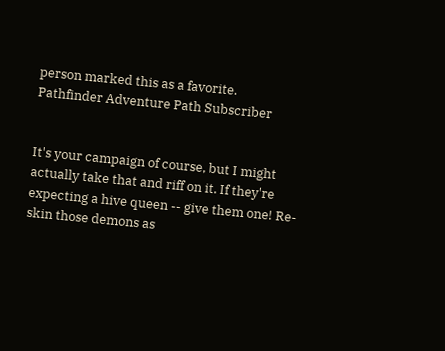person marked this as a favorite.
Pathfinder Adventure Path Subscriber


It's your campaign of course, but I might actually take that and riff on it. If they're expecting a hive queen -- give them one! Re-skin those demons as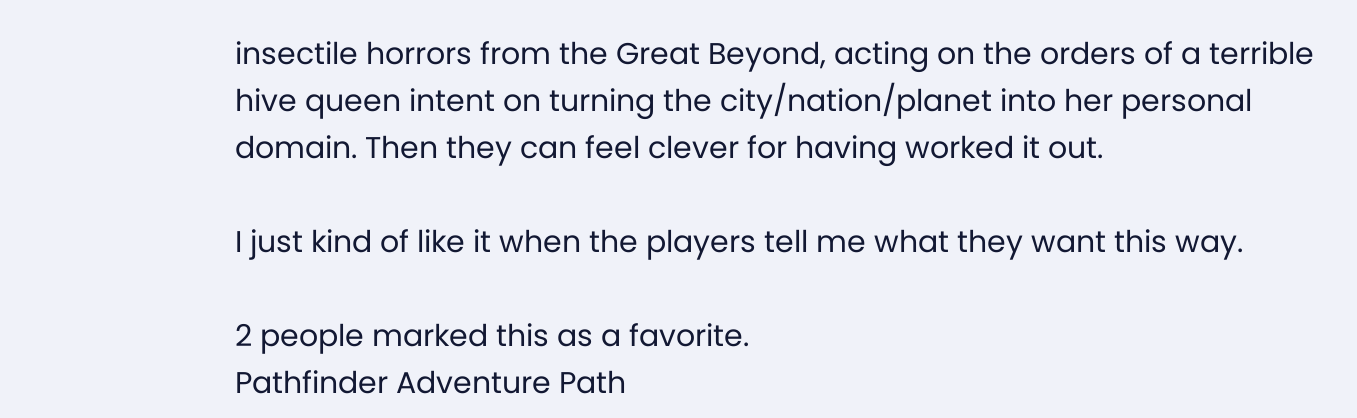insectile horrors from the Great Beyond, acting on the orders of a terrible hive queen intent on turning the city/nation/planet into her personal domain. Then they can feel clever for having worked it out.

I just kind of like it when the players tell me what they want this way.

2 people marked this as a favorite.
Pathfinder Adventure Path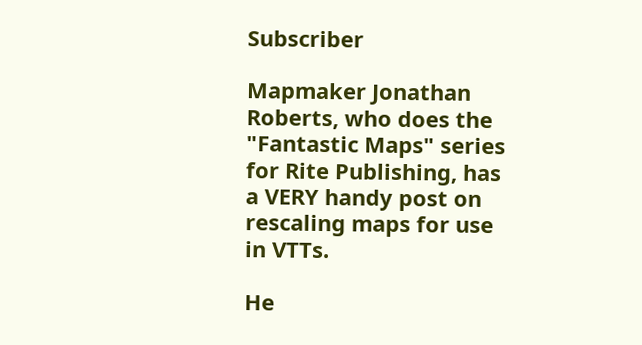Subscriber

Mapmaker Jonathan Roberts, who does the "Fantastic Maps" series for Rite Publishing, has a VERY handy post on rescaling maps for use in VTTs.

He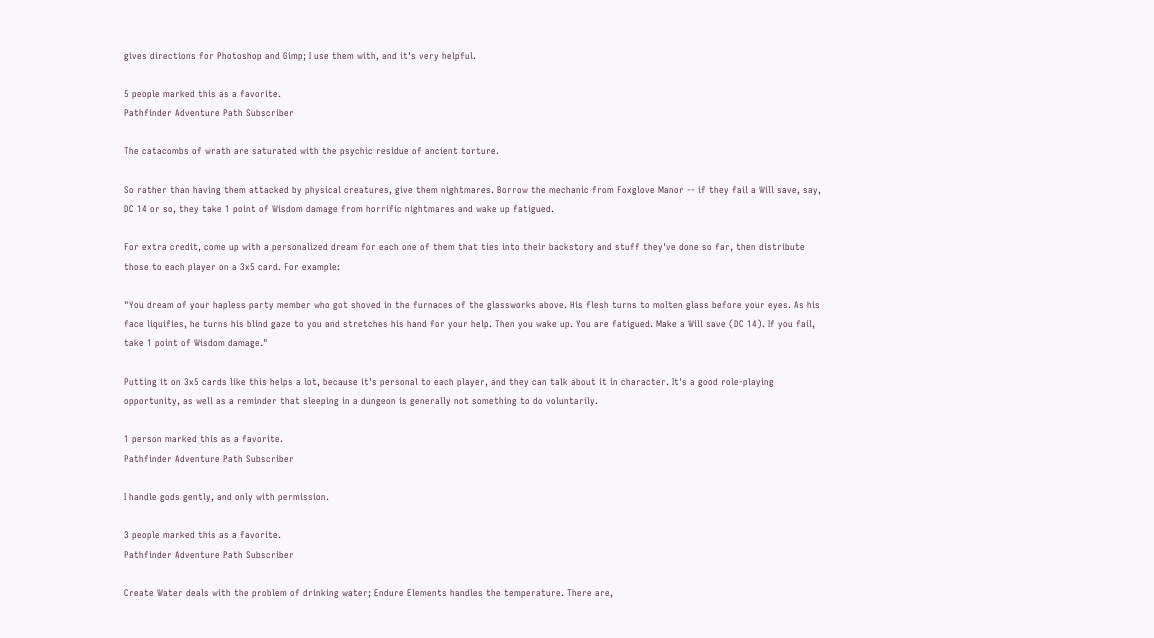gives directions for Photoshop and Gimp; I use them with, and it's very helpful.

5 people marked this as a favorite.
Pathfinder Adventure Path Subscriber

The catacombs of wrath are saturated with the psychic residue of ancient torture.

So rather than having them attacked by physical creatures, give them nightmares. Borrow the mechanic from Foxglove Manor -- if they fail a Will save, say, DC 14 or so, they take 1 point of Wisdom damage from horrific nightmares and wake up fatigued.

For extra credit, come up with a personalized dream for each one of them that ties into their backstory and stuff they've done so far, then distribute those to each player on a 3x5 card. For example:

"You dream of your hapless party member who got shoved in the furnaces of the glassworks above. His flesh turns to molten glass before your eyes. As his face liquifies, he turns his blind gaze to you and stretches his hand for your help. Then you wake up. You are fatigued. Make a Will save (DC 14). If you fail, take 1 point of Wisdom damage."

Putting it on 3x5 cards like this helps a lot, because it's personal to each player, and they can talk about it in character. It's a good role-playing opportunity, as well as a reminder that sleeping in a dungeon is generally not something to do voluntarily.

1 person marked this as a favorite.
Pathfinder Adventure Path Subscriber

I handle gods gently, and only with permission.

3 people marked this as a favorite.
Pathfinder Adventure Path Subscriber

Create Water deals with the problem of drinking water; Endure Elements handles the temperature. There are,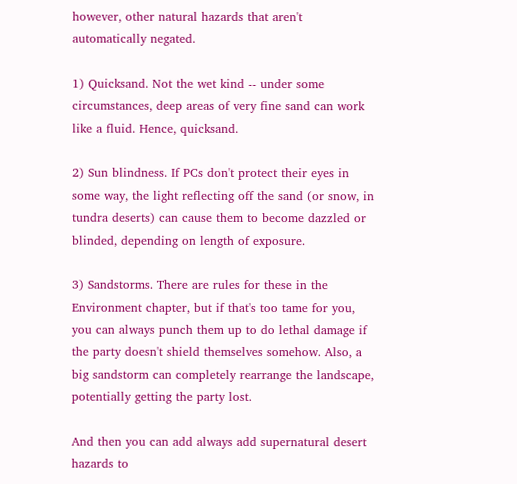however, other natural hazards that aren't automatically negated.

1) Quicksand. Not the wet kind -- under some circumstances, deep areas of very fine sand can work like a fluid. Hence, quicksand.

2) Sun blindness. If PCs don't protect their eyes in some way, the light reflecting off the sand (or snow, in tundra deserts) can cause them to become dazzled or blinded, depending on length of exposure.

3) Sandstorms. There are rules for these in the Environment chapter, but if that's too tame for you, you can always punch them up to do lethal damage if the party doesn't shield themselves somehow. Also, a big sandstorm can completely rearrange the landscape, potentially getting the party lost.

And then you can add always add supernatural desert hazards to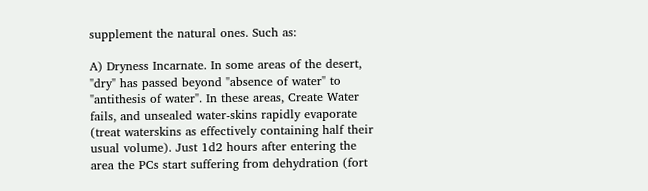supplement the natural ones. Such as:

A) Dryness Incarnate. In some areas of the desert, "dry" has passed beyond "absence of water" to "antithesis of water". In these areas, Create Water fails, and unsealed water-skins rapidly evaporate (treat waterskins as effectively containing half their usual volume). Just 1d2 hours after entering the area the PCs start suffering from dehydration (fort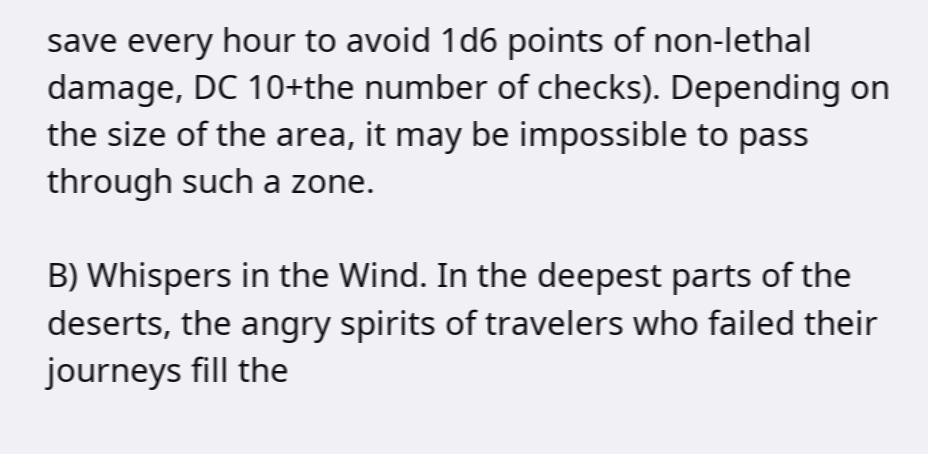save every hour to avoid 1d6 points of non-lethal damage, DC 10+the number of checks). Depending on the size of the area, it may be impossible to pass through such a zone.

B) Whispers in the Wind. In the deepest parts of the deserts, the angry spirits of travelers who failed their journeys fill the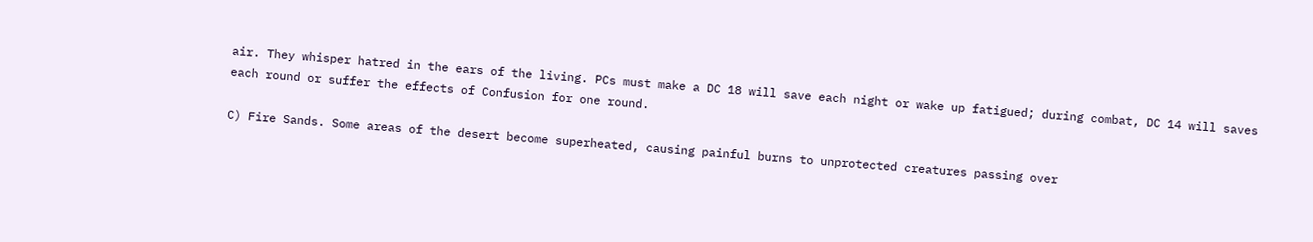air. They whisper hatred in the ears of the living. PCs must make a DC 18 will save each night or wake up fatigued; during combat, DC 14 will saves each round or suffer the effects of Confusion for one round.

C) Fire Sands. Some areas of the desert become superheated, causing painful burns to unprotected creatures passing over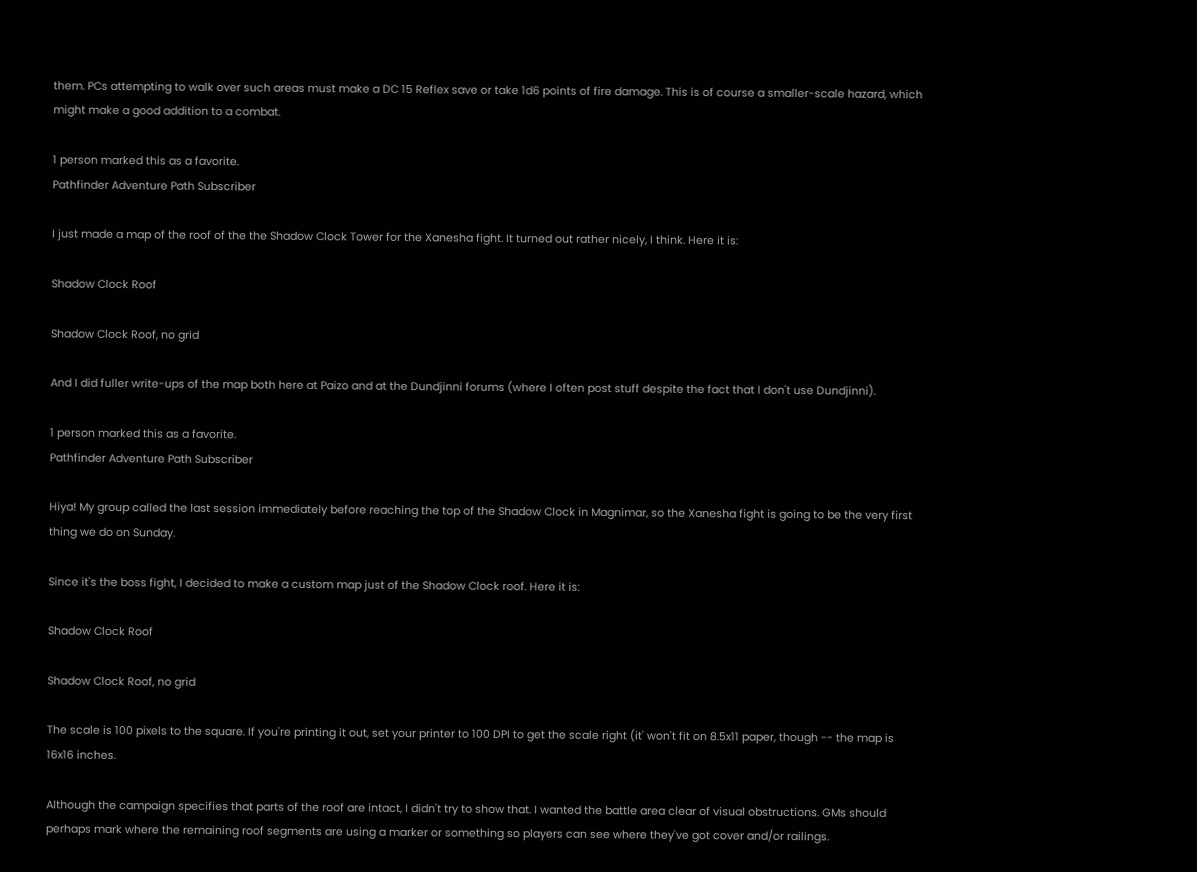them. PCs attempting to walk over such areas must make a DC 15 Reflex save or take 1d6 points of fire damage. This is of course a smaller-scale hazard, which might make a good addition to a combat.

1 person marked this as a favorite.
Pathfinder Adventure Path Subscriber

I just made a map of the roof of the the Shadow Clock Tower for the Xanesha fight. It turned out rather nicely, I think. Here it is:

Shadow Clock Roof

Shadow Clock Roof, no grid

And I did fuller write-ups of the map both here at Paizo and at the Dundjinni forums (where I often post stuff despite the fact that I don't use Dundjinni).

1 person marked this as a favorite.
Pathfinder Adventure Path Subscriber

Hiya! My group called the last session immediately before reaching the top of the Shadow Clock in Magnimar, so the Xanesha fight is going to be the very first thing we do on Sunday.

Since it's the boss fight, I decided to make a custom map just of the Shadow Clock roof. Here it is:

Shadow Clock Roof

Shadow Clock Roof, no grid

The scale is 100 pixels to the square. If you're printing it out, set your printer to 100 DPI to get the scale right (it' won't fit on 8.5x11 paper, though -- the map is 16x16 inches.

Although the campaign specifies that parts of the roof are intact, I didn't try to show that. I wanted the battle area clear of visual obstructions. GMs should perhaps mark where the remaining roof segments are using a marker or something so players can see where they've got cover and/or railings.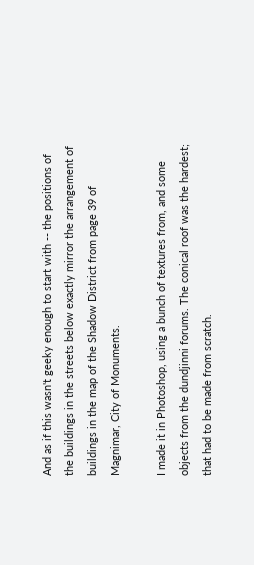And as if this wasn't geeky enough to start with -- the positions of the buildings in the streets below exactly mirror the arrangement of buildings in the map of the Shadow District from page 39 of Magnimar, City of Monuments.

I made it in Photoshop, using a bunch of textures from, and some objects from the dundjinni forums. The conical roof was the hardest; that had to be made from scratch.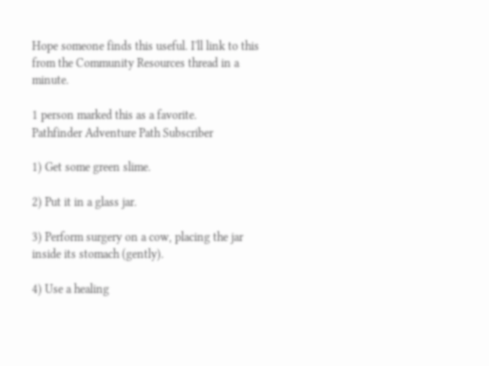Hope someone finds this useful. I'll link to this from the Community Resources thread in a minute.

1 person marked this as a favorite.
Pathfinder Adventure Path Subscriber

1) Get some green slime.

2) Put it in a glass jar.

3) Perform surgery on a cow, placing the jar inside its stomach (gently).

4) Use a healing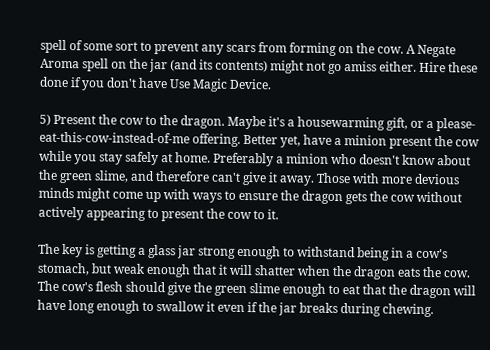spell of some sort to prevent any scars from forming on the cow. A Negate Aroma spell on the jar (and its contents) might not go amiss either. Hire these done if you don't have Use Magic Device.

5) Present the cow to the dragon. Maybe it's a housewarming gift, or a please-eat-this-cow-instead-of-me offering. Better yet, have a minion present the cow while you stay safely at home. Preferably a minion who doesn't know about the green slime, and therefore can't give it away. Those with more devious minds might come up with ways to ensure the dragon gets the cow without actively appearing to present the cow to it.

The key is getting a glass jar strong enough to withstand being in a cow's stomach, but weak enough that it will shatter when the dragon eats the cow. The cow's flesh should give the green slime enough to eat that the dragon will have long enough to swallow it even if the jar breaks during chewing.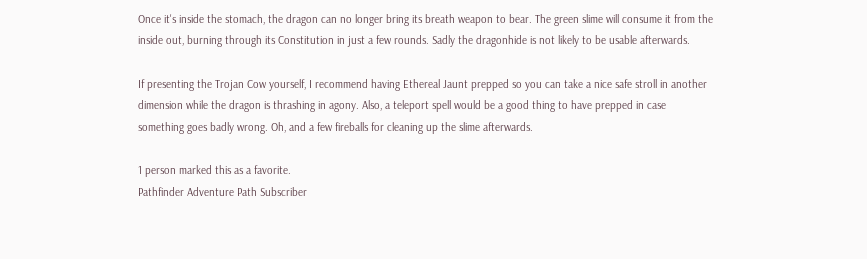Once it's inside the stomach, the dragon can no longer bring its breath weapon to bear. The green slime will consume it from the inside out, burning through its Constitution in just a few rounds. Sadly the dragonhide is not likely to be usable afterwards.

If presenting the Trojan Cow yourself, I recommend having Ethereal Jaunt prepped so you can take a nice safe stroll in another dimension while the dragon is thrashing in agony. Also, a teleport spell would be a good thing to have prepped in case something goes badly wrong. Oh, and a few fireballs for cleaning up the slime afterwards.

1 person marked this as a favorite.
Pathfinder Adventure Path Subscriber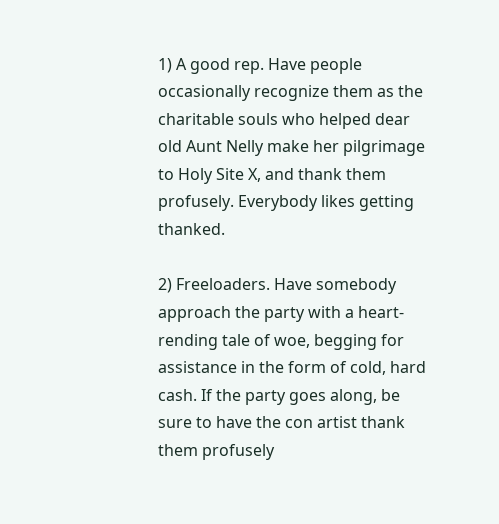1) A good rep. Have people occasionally recognize them as the charitable souls who helped dear old Aunt Nelly make her pilgrimage to Holy Site X, and thank them profusely. Everybody likes getting thanked.

2) Freeloaders. Have somebody approach the party with a heart-rending tale of woe, begging for assistance in the form of cold, hard cash. If the party goes along, be sure to have the con artist thank them profusely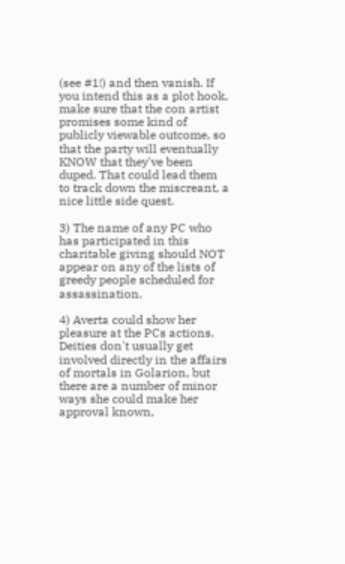(see #1!) and then vanish. If you intend this as a plot hook, make sure that the con artist promises some kind of publicly viewable outcome, so that the party will eventually KNOW that they've been duped. That could lead them to track down the miscreant, a nice little side quest.

3) The name of any PC who has participated in this charitable giving should NOT appear on any of the lists of greedy people scheduled for assassination.

4) Averta could show her pleasure at the PCs actions. Deities don't usually get involved directly in the affairs of mortals in Golarion, but there are a number of minor ways she could make her approval known,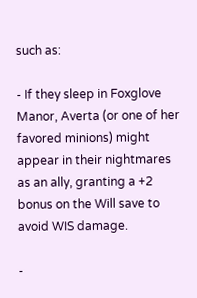such as:

- If they sleep in Foxglove Manor, Averta (or one of her favored minions) might appear in their nightmares as an ally, granting a +2 bonus on the Will save to avoid WIS damage.

-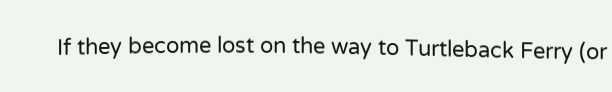If they become lost on the way to Turtleback Ferry (or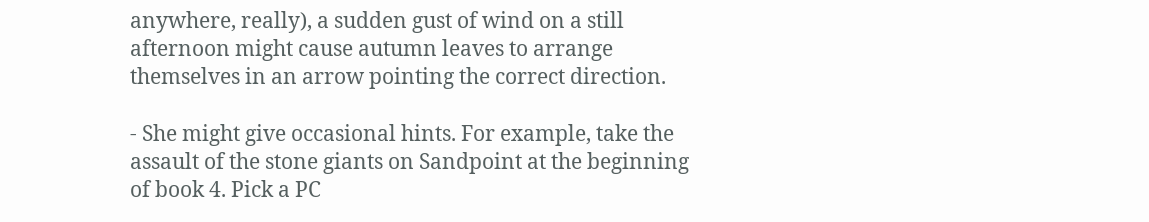anywhere, really), a sudden gust of wind on a still afternoon might cause autumn leaves to arrange themselves in an arrow pointing the correct direction.

- She might give occasional hints. For example, take the assault of the stone giants on Sandpoint at the beginning of book 4. Pick a PC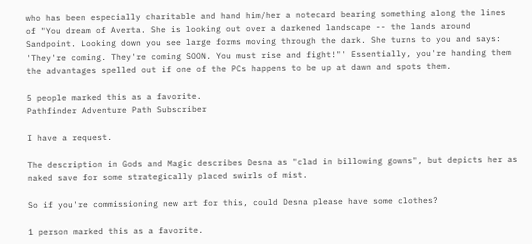who has been especially charitable and hand him/her a notecard bearing something along the lines of "You dream of Averta. She is looking out over a darkened landscape -- the lands around Sandpoint. Looking down you see large forms moving through the dark. She turns to you and says: 'They're coming. They're coming SOON. You must rise and fight!"' Essentially, you're handing them the advantages spelled out if one of the PCs happens to be up at dawn and spots them.

5 people marked this as a favorite.
Pathfinder Adventure Path Subscriber

I have a request.

The description in Gods and Magic describes Desna as "clad in billowing gowns", but depicts her as naked save for some strategically placed swirls of mist.

So if you're commissioning new art for this, could Desna please have some clothes?

1 person marked this as a favorite.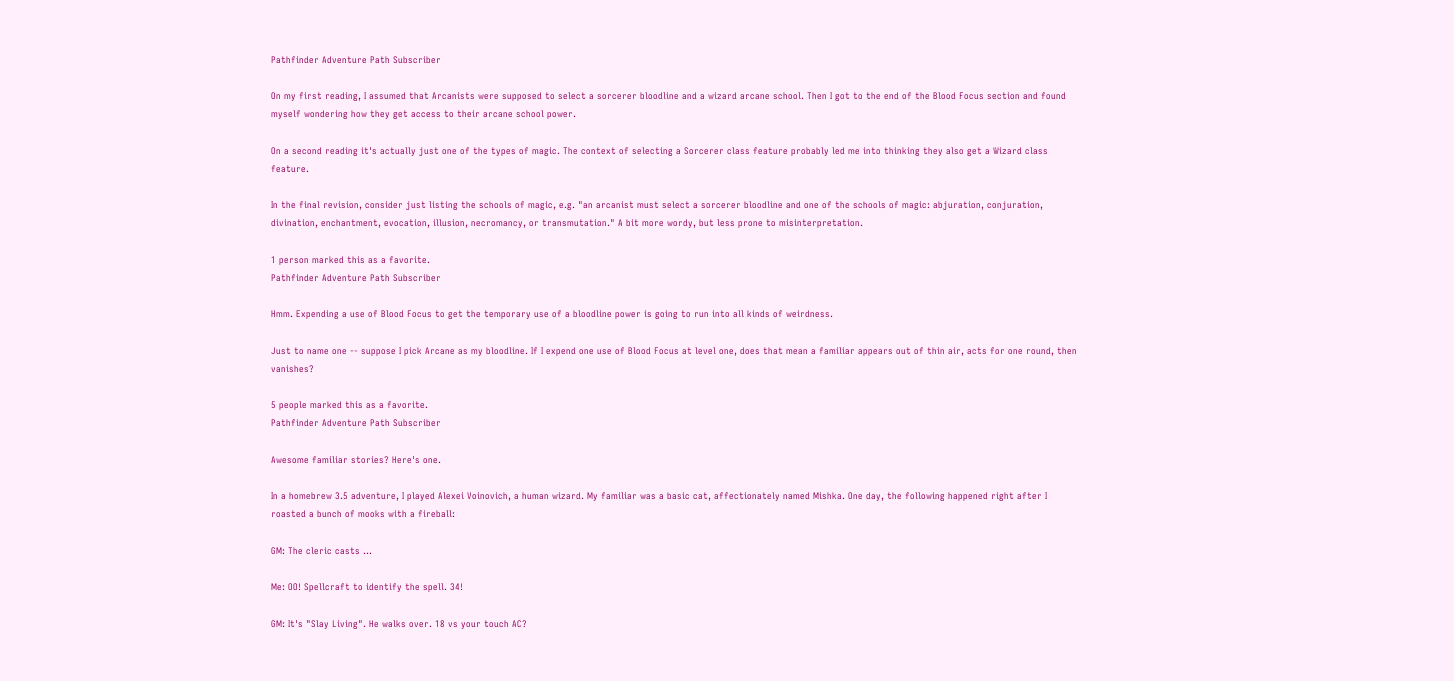Pathfinder Adventure Path Subscriber

On my first reading, I assumed that Arcanists were supposed to select a sorcerer bloodline and a wizard arcane school. Then I got to the end of the Blood Focus section and found myself wondering how they get access to their arcane school power.

On a second reading it's actually just one of the types of magic. The context of selecting a Sorcerer class feature probably led me into thinking they also get a Wizard class feature.

In the final revision, consider just listing the schools of magic, e.g. "an arcanist must select a sorcerer bloodline and one of the schools of magic: abjuration, conjuration, divination, enchantment, evocation, illusion, necromancy, or transmutation." A bit more wordy, but less prone to misinterpretation.

1 person marked this as a favorite.
Pathfinder Adventure Path Subscriber

Hmm. Expending a use of Blood Focus to get the temporary use of a bloodline power is going to run into all kinds of weirdness.

Just to name one -- suppose I pick Arcane as my bloodline. If I expend one use of Blood Focus at level one, does that mean a familiar appears out of thin air, acts for one round, then vanishes?

5 people marked this as a favorite.
Pathfinder Adventure Path Subscriber

Awesome familiar stories? Here's one.

In a homebrew 3.5 adventure, I played Alexei Voinovich, a human wizard. My familiar was a basic cat, affectionately named Mishka. One day, the following happened right after I roasted a bunch of mooks with a fireball:

GM: The cleric casts ...

Me: OO! Spellcraft to identify the spell. 34!

GM: It's "Slay Living". He walks over. 18 vs your touch AC?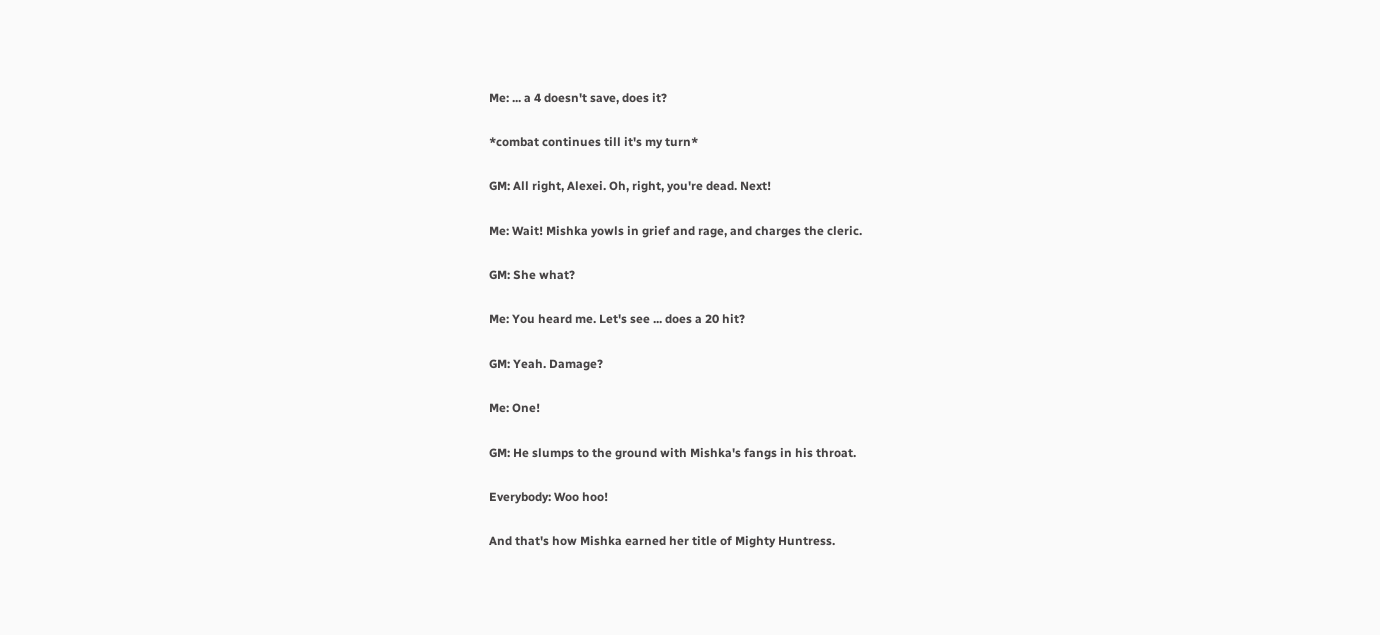Me: ... a 4 doesn't save, does it?

*combat continues till it's my turn*

GM: All right, Alexei. Oh, right, you're dead. Next!

Me: Wait! Mishka yowls in grief and rage, and charges the cleric.

GM: She what?

Me: You heard me. Let's see ... does a 20 hit?

GM: Yeah. Damage?

Me: One!

GM: He slumps to the ground with Mishka's fangs in his throat.

Everybody: Woo hoo!

And that's how Mishka earned her title of Mighty Huntress.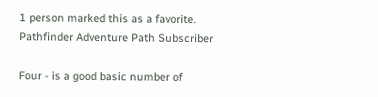1 person marked this as a favorite.
Pathfinder Adventure Path Subscriber

Four - is a good basic number of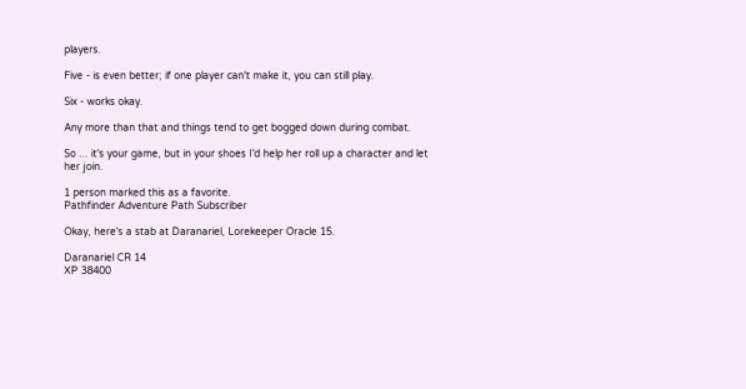players.

Five - is even better; if one player can't make it, you can still play.

Six - works okay.

Any more than that and things tend to get bogged down during combat.

So ... it's your game, but in your shoes I'd help her roll up a character and let her join.

1 person marked this as a favorite.
Pathfinder Adventure Path Subscriber

Okay, here's a stab at Daranariel, Lorekeeper Oracle 15.

Daranariel CR 14
XP 38400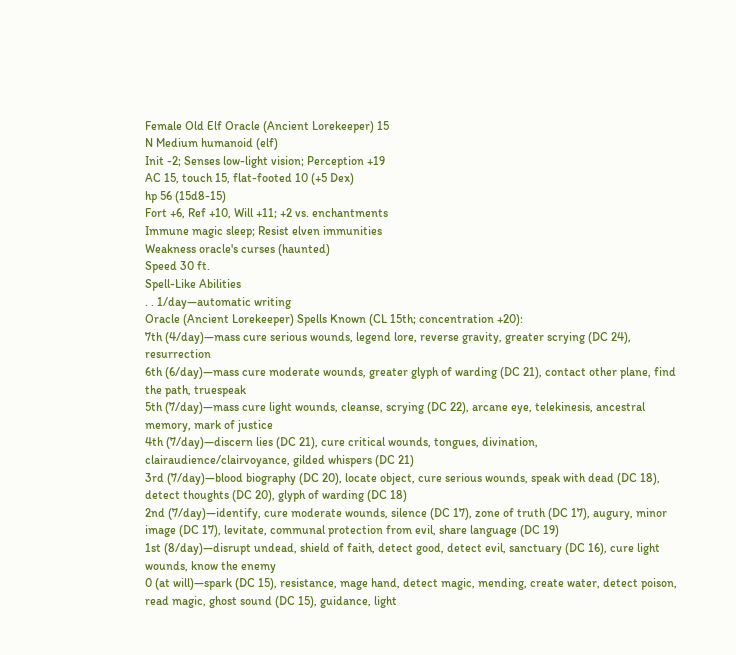Female Old Elf Oracle (Ancient Lorekeeper) 15
N Medium humanoid (elf)
Init -2; Senses low-light vision; Perception +19
AC 15, touch 15, flat-footed 10 (+5 Dex)
hp 56 (15d8-15)
Fort +6, Ref +10, Will +11; +2 vs. enchantments
Immune magic sleep; Resist elven immunities
Weakness oracle's curses (haunted)
Speed 30 ft.
Spell-Like Abilities
. . 1/day—automatic writing
Oracle (Ancient Lorekeeper) Spells Known (CL 15th; concentration +20):
7th (4/day)—mass cure serious wounds, legend lore, reverse gravity, greater scrying (DC 24), resurrection
6th (6/day)—mass cure moderate wounds, greater glyph of warding (DC 21), contact other plane, find the path, truespeak
5th (7/day)—mass cure light wounds, cleanse, scrying (DC 22), arcane eye, telekinesis, ancestral memory, mark of justice
4th (7/day)—discern lies (DC 21), cure critical wounds, tongues, divination, clairaudience/clairvoyance, gilded whispers (DC 21)
3rd (7/day)—blood biography (DC 20), locate object, cure serious wounds, speak with dead (DC 18), detect thoughts (DC 20), glyph of warding (DC 18)
2nd (7/day)—identify, cure moderate wounds, silence (DC 17), zone of truth (DC 17), augury, minor image (DC 17), levitate, communal protection from evil, share language (DC 19)
1st (8/day)—disrupt undead, shield of faith, detect good, detect evil, sanctuary (DC 16), cure light wounds, know the enemy
0 (at will)—spark (DC 15), resistance, mage hand, detect magic, mending, create water, detect poison, read magic, ghost sound (DC 15), guidance, light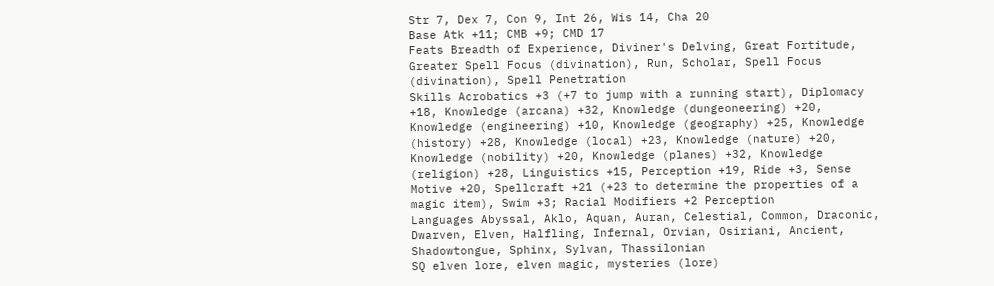Str 7, Dex 7, Con 9, Int 26, Wis 14, Cha 20
Base Atk +11; CMB +9; CMD 17
Feats Breadth of Experience, Diviner's Delving, Great Fortitude, Greater Spell Focus (divination), Run, Scholar, Spell Focus (divination), Spell Penetration
Skills Acrobatics +3 (+7 to jump with a running start), Diplomacy +18, Knowledge (arcana) +32, Knowledge (dungeoneering) +20, Knowledge (engineering) +10, Knowledge (geography) +25, Knowledge (history) +28, Knowledge (local) +23, Knowledge (nature) +20, Knowledge (nobility) +20, Knowledge (planes) +32, Knowledge (religion) +28, Linguistics +15, Perception +19, Ride +3, Sense Motive +20, Spellcraft +21 (+23 to determine the properties of a magic item), Swim +3; Racial Modifiers +2 Perception
Languages Abyssal, Aklo, Aquan, Auran, Celestial, Common, Draconic, Dwarven, Elven, Halfling, Infernal, Orvian, Osiriani, Ancient, Shadowtongue, Sphinx, Sylvan, Thassilonian
SQ elven lore, elven magic, mysteries (lore)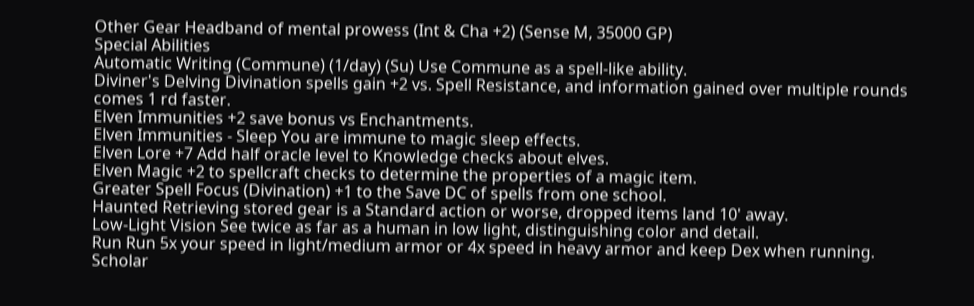Other Gear Headband of mental prowess (Int & Cha +2) (Sense M, 35000 GP)
Special Abilities
Automatic Writing (Commune) (1/day) (Su) Use Commune as a spell-like ability.
Diviner's Delving Divination spells gain +2 vs. Spell Resistance, and information gained over multiple rounds comes 1 rd faster.
Elven Immunities +2 save bonus vs Enchantments.
Elven Immunities - Sleep You are immune to magic sleep effects.
Elven Lore +7 Add half oracle level to Knowledge checks about elves.
Elven Magic +2 to spellcraft checks to determine the properties of a magic item.
Greater Spell Focus (Divination) +1 to the Save DC of spells from one school.
Haunted Retrieving stored gear is a Standard action or worse, dropped items land 10' away.
Low-Light Vision See twice as far as a human in low light, distinguishing color and detail.
Run Run 5x your speed in light/medium armor or 4x speed in heavy armor and keep Dex when running.
Scholar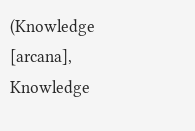(Knowledge [arcana], Knowledge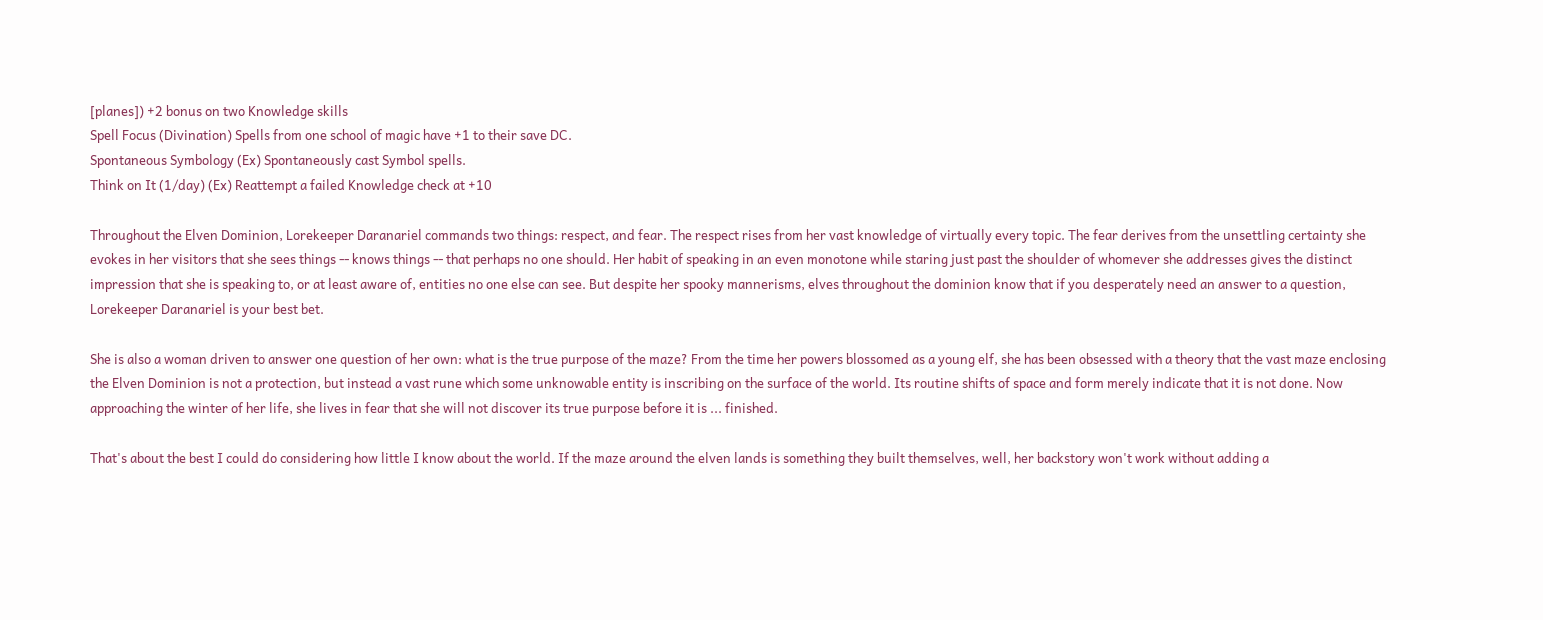[planes]) +2 bonus on two Knowledge skills
Spell Focus (Divination) Spells from one school of magic have +1 to their save DC.
Spontaneous Symbology (Ex) Spontaneously cast Symbol spells.
Think on It (1/day) (Ex) Reattempt a failed Knowledge check at +10

Throughout the Elven Dominion, Lorekeeper Daranariel commands two things: respect, and fear. The respect rises from her vast knowledge of virtually every topic. The fear derives from the unsettling certainty she evokes in her visitors that she sees things -- knows things -- that perhaps no one should. Her habit of speaking in an even monotone while staring just past the shoulder of whomever she addresses gives the distinct impression that she is speaking to, or at least aware of, entities no one else can see. But despite her spooky mannerisms, elves throughout the dominion know that if you desperately need an answer to a question, Lorekeeper Daranariel is your best bet.

She is also a woman driven to answer one question of her own: what is the true purpose of the maze? From the time her powers blossomed as a young elf, she has been obsessed with a theory that the vast maze enclosing the Elven Dominion is not a protection, but instead a vast rune which some unknowable entity is inscribing on the surface of the world. Its routine shifts of space and form merely indicate that it is not done. Now approaching the winter of her life, she lives in fear that she will not discover its true purpose before it is ... finished.

That's about the best I could do considering how little I know about the world. If the maze around the elven lands is something they built themselves, well, her backstory won't work without adding a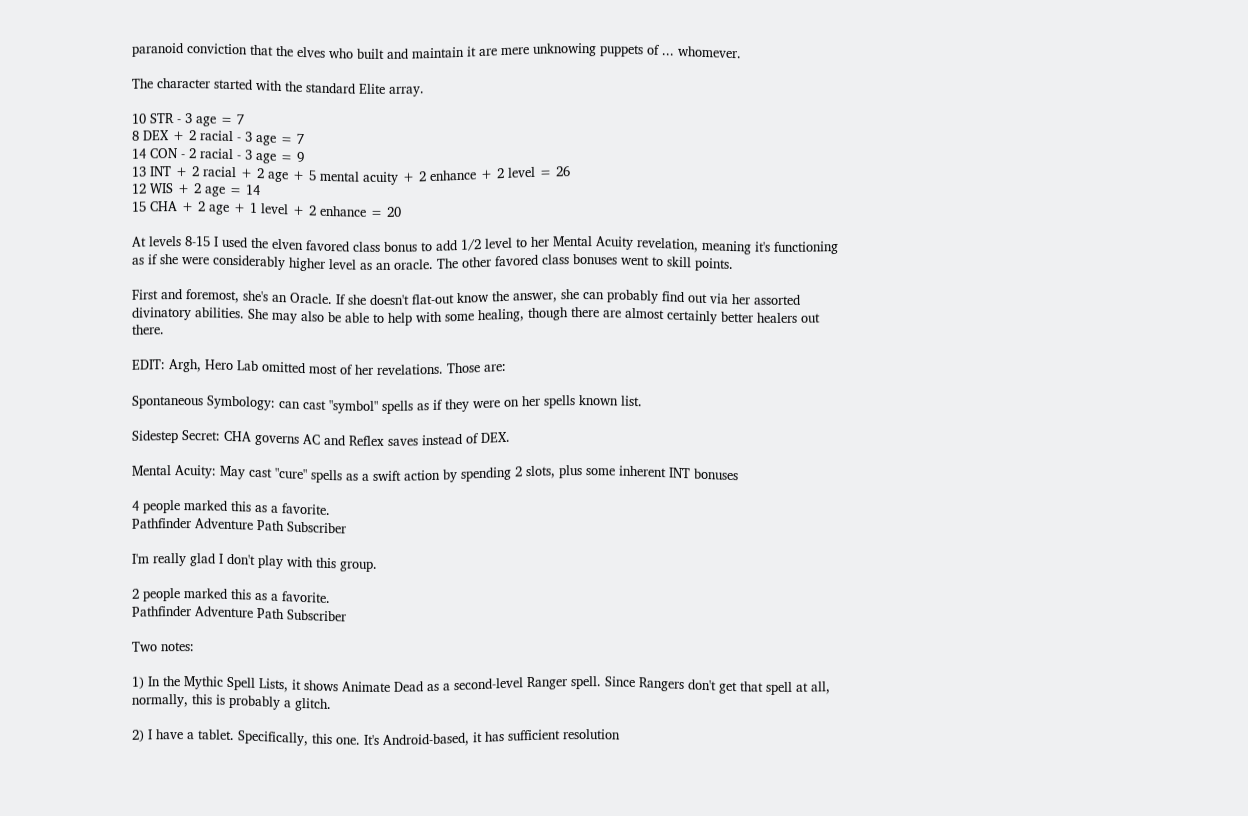paranoid conviction that the elves who built and maintain it are mere unknowing puppets of ... whomever.

The character started with the standard Elite array.

10 STR - 3 age = 7
8 DEX + 2 racial - 3 age = 7
14 CON - 2 racial - 3 age = 9
13 INT + 2 racial + 2 age + 5 mental acuity + 2 enhance + 2 level = 26
12 WIS + 2 age = 14
15 CHA + 2 age + 1 level + 2 enhance = 20

At levels 8-15 I used the elven favored class bonus to add 1/2 level to her Mental Acuity revelation, meaning it's functioning as if she were considerably higher level as an oracle. The other favored class bonuses went to skill points.

First and foremost, she's an Oracle. If she doesn't flat-out know the answer, she can probably find out via her assorted divinatory abilities. She may also be able to help with some healing, though there are almost certainly better healers out there.

EDIT: Argh, Hero Lab omitted most of her revelations. Those are:

Spontaneous Symbology: can cast "symbol" spells as if they were on her spells known list.

Sidestep Secret: CHA governs AC and Reflex saves instead of DEX.

Mental Acuity: May cast "cure" spells as a swift action by spending 2 slots, plus some inherent INT bonuses

4 people marked this as a favorite.
Pathfinder Adventure Path Subscriber

I'm really glad I don't play with this group.

2 people marked this as a favorite.
Pathfinder Adventure Path Subscriber

Two notes:

1) In the Mythic Spell Lists, it shows Animate Dead as a second-level Ranger spell. Since Rangers don't get that spell at all, normally, this is probably a glitch.

2) I have a tablet. Specifically, this one. It's Android-based, it has sufficient resolution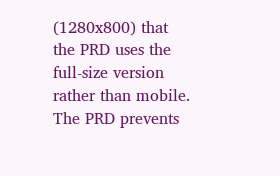(1280x800) that the PRD uses the full-size version rather than mobile. The PRD prevents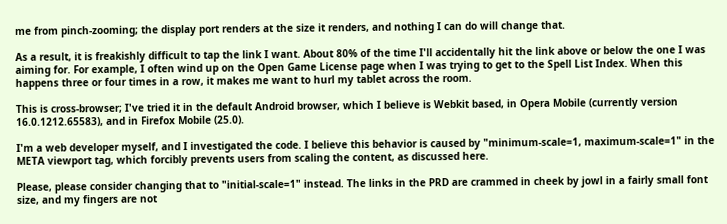me from pinch-zooming; the display port renders at the size it renders, and nothing I can do will change that.

As a result, it is freakishly difficult to tap the link I want. About 80% of the time I'll accidentally hit the link above or below the one I was aiming for. For example, I often wind up on the Open Game License page when I was trying to get to the Spell List Index. When this happens three or four times in a row, it makes me want to hurl my tablet across the room.

This is cross-browser; I've tried it in the default Android browser, which I believe is Webkit based, in Opera Mobile (currently version 16.0.1212.65583), and in Firefox Mobile (25.0).

I'm a web developer myself, and I investigated the code. I believe this behavior is caused by "minimum-scale=1, maximum-scale=1" in the META viewport tag, which forcibly prevents users from scaling the content, as discussed here.

Please, please consider changing that to "initial-scale=1" instead. The links in the PRD are crammed in cheek by jowl in a fairly small font size, and my fingers are not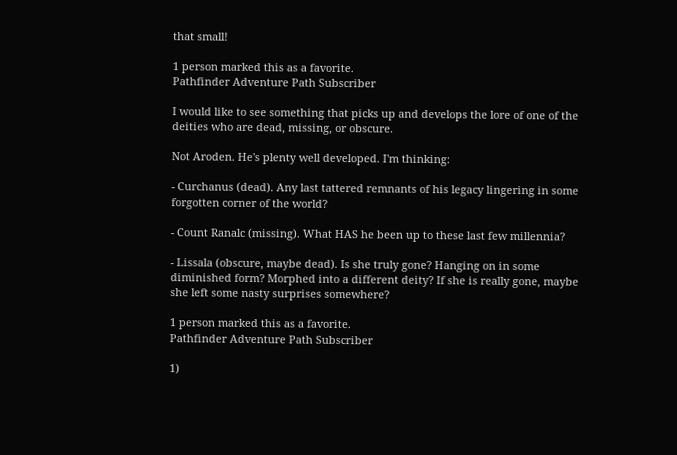that small!

1 person marked this as a favorite.
Pathfinder Adventure Path Subscriber

I would like to see something that picks up and develops the lore of one of the deities who are dead, missing, or obscure.

Not Aroden. He's plenty well developed. I'm thinking:

- Curchanus (dead). Any last tattered remnants of his legacy lingering in some forgotten corner of the world?

- Count Ranalc (missing). What HAS he been up to these last few millennia?

- Lissala (obscure, maybe dead). Is she truly gone? Hanging on in some diminished form? Morphed into a different deity? If she is really gone, maybe she left some nasty surprises somewhere?

1 person marked this as a favorite.
Pathfinder Adventure Path Subscriber

1)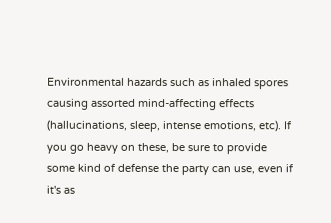Environmental hazards such as inhaled spores causing assorted mind-affecting effects (hallucinations, sleep, intense emotions, etc). If you go heavy on these, be sure to provide some kind of defense the party can use, even if it's as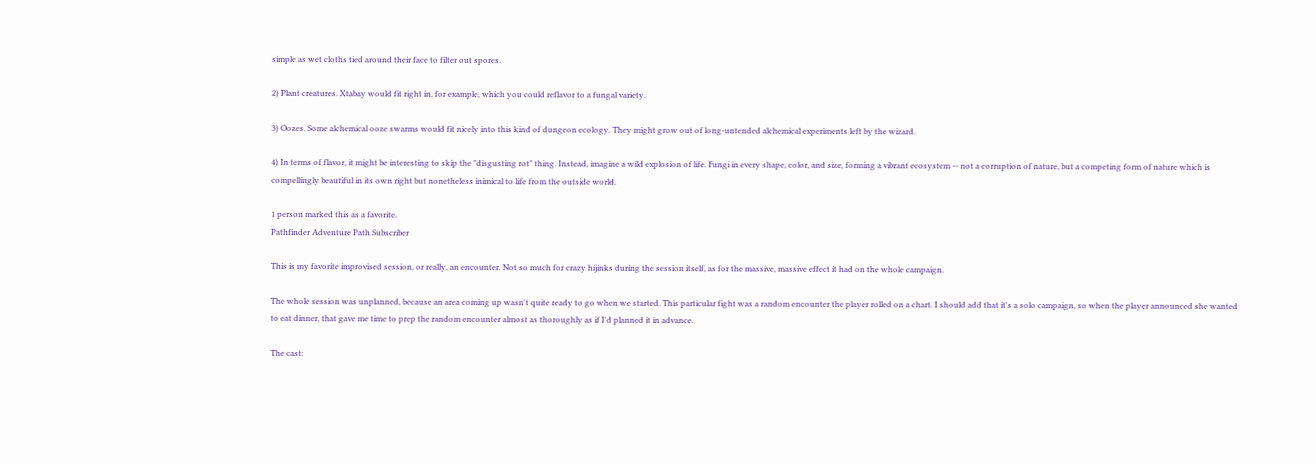simple as wet cloths tied around their face to filter out spores.

2) Plant creatures. Xtabay would fit right in, for example, which you could reflavor to a fungal variety.

3) Oozes. Some alchemical ooze swarms would fit nicely into this kind of dungeon ecology. They might grow out of long-untended alchemical experiments left by the wizard.

4) In terms of flavor, it might be interesting to skip the "disgusting rot" thing. Instead, imagine a wild explosion of life. Fungi in every shape, color, and size, forming a vibrant ecosystem -- not a corruption of nature, but a competing form of nature which is compellingly beautiful in its own right but nonetheless inimical to life from the outside world.

1 person marked this as a favorite.
Pathfinder Adventure Path Subscriber

This is my favorite improvised session, or really, an encounter. Not so much for crazy hijinks during the session itself, as for the massive, massive effect it had on the whole campaign.

The whole session was unplanned, because an area coming up wasn't quite ready to go when we started. This particular fight was a random encounter the player rolled on a chart. I should add that it's a solo campaign, so when the player announced she wanted to eat dinner, that gave me time to prep the random encounter almost as thoroughly as if I'd planned it in advance.

The cast: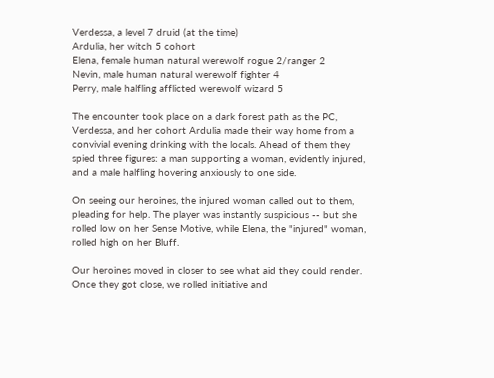Verdessa, a level 7 druid (at the time)
Ardulia, her witch 5 cohort
Elena, female human natural werewolf rogue 2/ranger 2
Nevin, male human natural werewolf fighter 4
Perry, male halfling afflicted werewolf wizard 5

The encounter took place on a dark forest path as the PC, Verdessa, and her cohort Ardulia made their way home from a convivial evening drinking with the locals. Ahead of them they spied three figures: a man supporting a woman, evidently injured, and a male halfling hovering anxiously to one side.

On seeing our heroines, the injured woman called out to them, pleading for help. The player was instantly suspicious -- but she rolled low on her Sense Motive, while Elena, the "injured" woman, rolled high on her Bluff.

Our heroines moved in closer to see what aid they could render. Once they got close, we rolled initiative and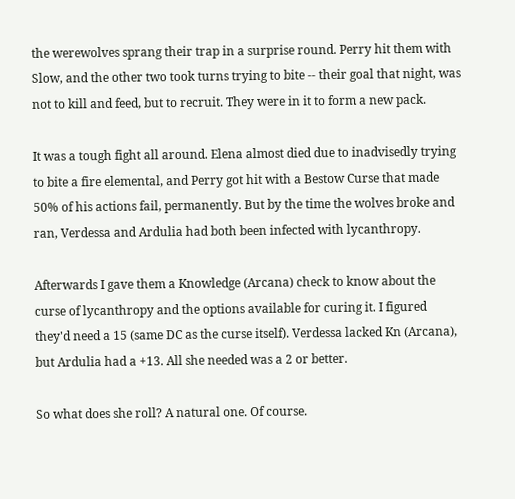the werewolves sprang their trap in a surprise round. Perry hit them with Slow, and the other two took turns trying to bite -- their goal that night, was not to kill and feed, but to recruit. They were in it to form a new pack.

It was a tough fight all around. Elena almost died due to inadvisedly trying to bite a fire elemental, and Perry got hit with a Bestow Curse that made 50% of his actions fail, permanently. But by the time the wolves broke and ran, Verdessa and Ardulia had both been infected with lycanthropy.

Afterwards I gave them a Knowledge (Arcana) check to know about the curse of lycanthropy and the options available for curing it. I figured they'd need a 15 (same DC as the curse itself). Verdessa lacked Kn (Arcana), but Ardulia had a +13. All she needed was a 2 or better.

So what does she roll? A natural one. Of course.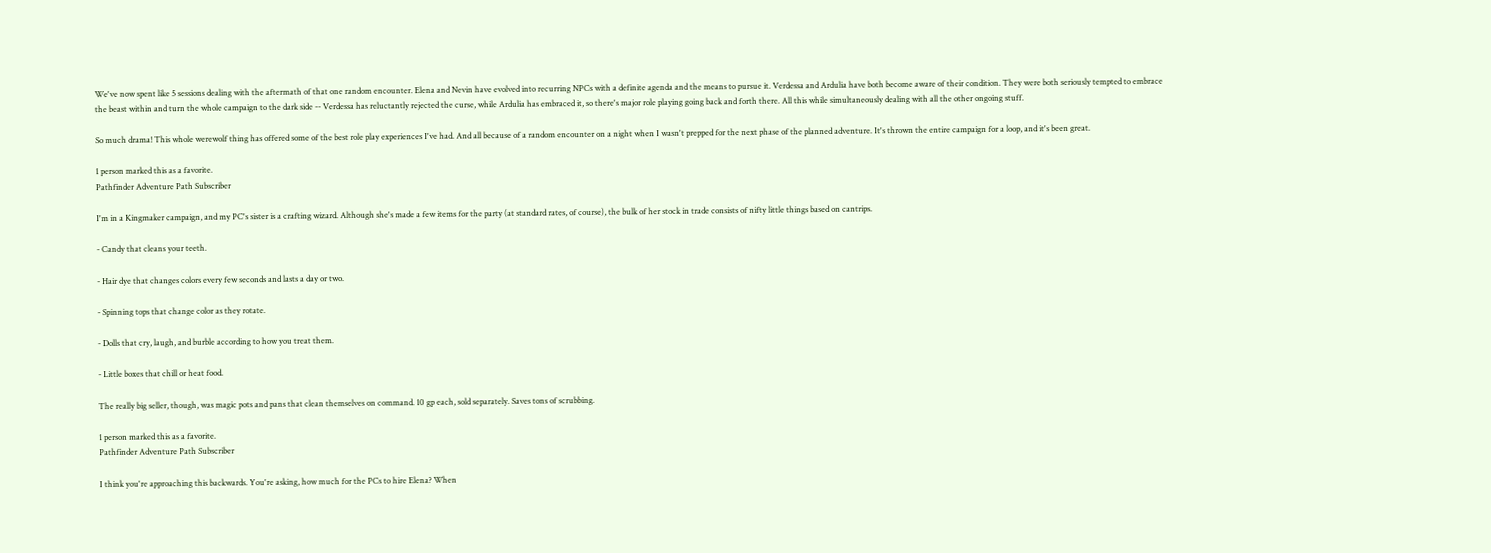We've now spent like 5 sessions dealing with the aftermath of that one random encounter. Elena and Nevin have evolved into recurring NPCs with a definite agenda and the means to pursue it. Verdessa and Ardulia have both become aware of their condition. They were both seriously tempted to embrace the beast within and turn the whole campaign to the dark side -- Verdessa has reluctantly rejected the curse, while Ardulia has embraced it, so there's major role playing going back and forth there. All this while simultaneously dealing with all the other ongoing stuff.

So much drama! This whole werewolf thing has offered some of the best role play experiences I've had. And all because of a random encounter on a night when I wasn't prepped for the next phase of the planned adventure. It's thrown the entire campaign for a loop, and it's been great.

1 person marked this as a favorite.
Pathfinder Adventure Path Subscriber

I'm in a Kingmaker campaign, and my PC's sister is a crafting wizard. Although she's made a few items for the party (at standard rates, of course), the bulk of her stock in trade consists of nifty little things based on cantrips.

- Candy that cleans your teeth.

- Hair dye that changes colors every few seconds and lasts a day or two.

- Spinning tops that change color as they rotate.

- Dolls that cry, laugh, and burble according to how you treat them.

- Little boxes that chill or heat food.

The really big seller, though, was magic pots and pans that clean themselves on command. 10 gp each, sold separately. Saves tons of scrubbing.

1 person marked this as a favorite.
Pathfinder Adventure Path Subscriber

I think you're approaching this backwards. You're asking, how much for the PCs to hire Elena? When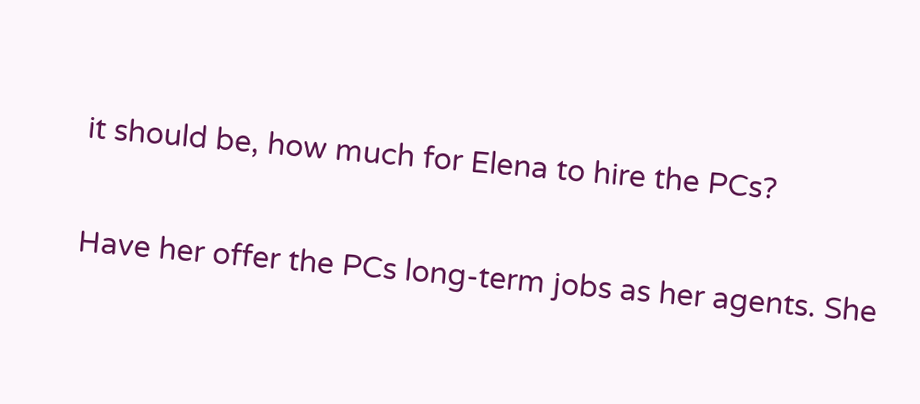it should be, how much for Elena to hire the PCs?

Have her offer the PCs long-term jobs as her agents. She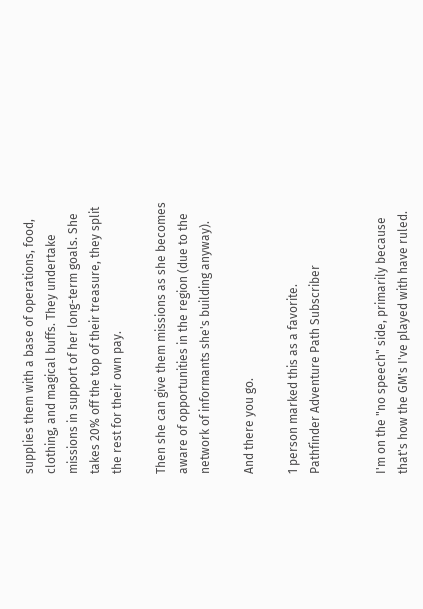supplies them with a base of operations, food, clothing, and magical buffs. They undertake missions in support of her long-term goals. She takes 20% off the top of their treasure, they split the rest for their own pay.

Then she can give them missions as she becomes aware of opportunities in the region (due to the network of informants she's building anyway).

And there you go.

1 person marked this as a favorite.
Pathfinder Adventure Path Subscriber


I'm on the "no speech" side, primarily because that's how the GM's I've played with have ruled.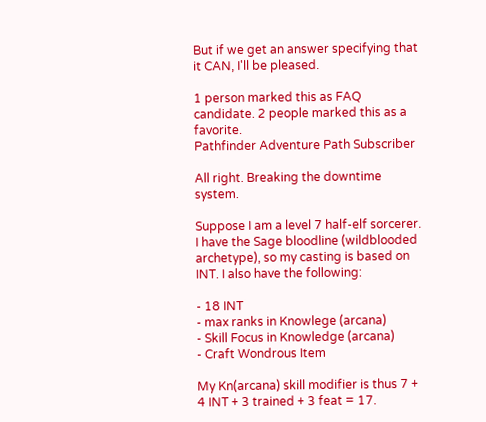But if we get an answer specifying that it CAN, I'll be pleased.

1 person marked this as FAQ candidate. 2 people marked this as a favorite.
Pathfinder Adventure Path Subscriber

All right. Breaking the downtime system.

Suppose I am a level 7 half-elf sorcerer. I have the Sage bloodline (wildblooded archetype), so my casting is based on INT. I also have the following:

- 18 INT
- max ranks in Knowlege (arcana)
- Skill Focus in Knowledge (arcana)
- Craft Wondrous Item

My Kn(arcana) skill modifier is thus 7 + 4 INT + 3 trained + 3 feat = 17.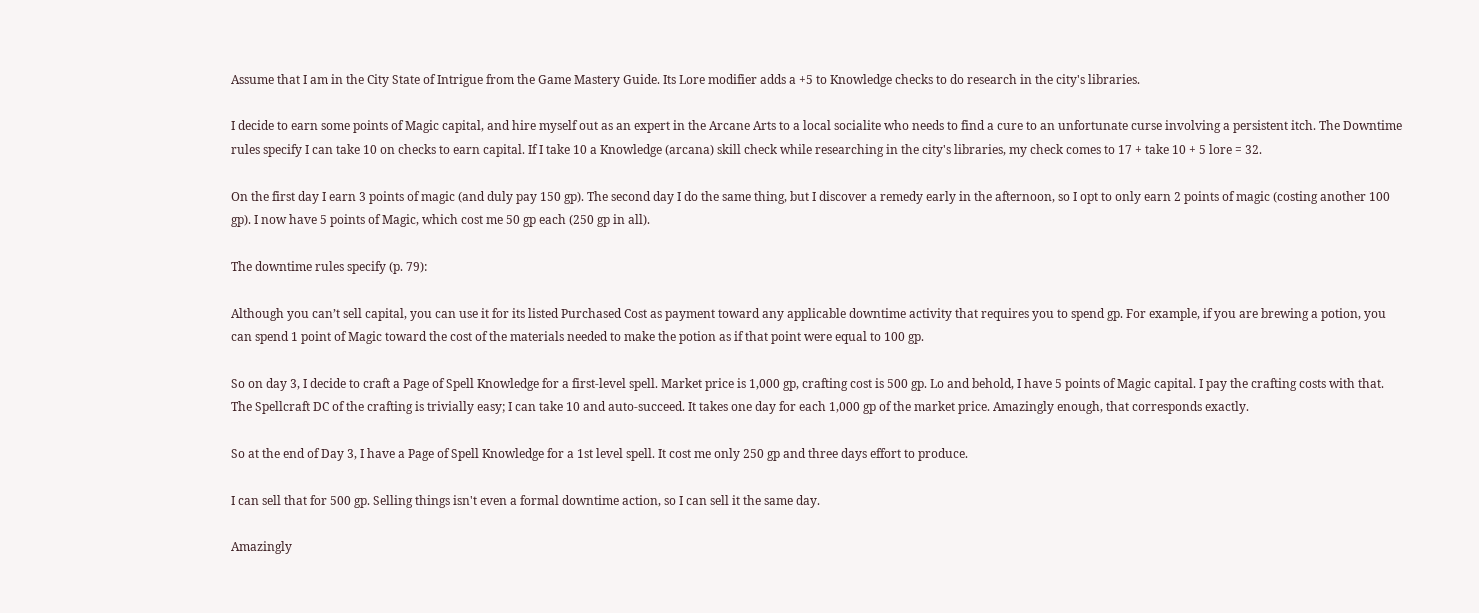Assume that I am in the City State of Intrigue from the Game Mastery Guide. Its Lore modifier adds a +5 to Knowledge checks to do research in the city's libraries.

I decide to earn some points of Magic capital, and hire myself out as an expert in the Arcane Arts to a local socialite who needs to find a cure to an unfortunate curse involving a persistent itch. The Downtime rules specify I can take 10 on checks to earn capital. If I take 10 a Knowledge (arcana) skill check while researching in the city's libraries, my check comes to 17 + take 10 + 5 lore = 32.

On the first day I earn 3 points of magic (and duly pay 150 gp). The second day I do the same thing, but I discover a remedy early in the afternoon, so I opt to only earn 2 points of magic (costing another 100 gp). I now have 5 points of Magic, which cost me 50 gp each (250 gp in all).

The downtime rules specify (p. 79):

Although you can’t sell capital, you can use it for its listed Purchased Cost as payment toward any applicable downtime activity that requires you to spend gp. For example, if you are brewing a potion, you can spend 1 point of Magic toward the cost of the materials needed to make the potion as if that point were equal to 100 gp.

So on day 3, I decide to craft a Page of Spell Knowledge for a first-level spell. Market price is 1,000 gp, crafting cost is 500 gp. Lo and behold, I have 5 points of Magic capital. I pay the crafting costs with that. The Spellcraft DC of the crafting is trivially easy; I can take 10 and auto-succeed. It takes one day for each 1,000 gp of the market price. Amazingly enough, that corresponds exactly.

So at the end of Day 3, I have a Page of Spell Knowledge for a 1st level spell. It cost me only 250 gp and three days effort to produce.

I can sell that for 500 gp. Selling things isn't even a formal downtime action, so I can sell it the same day.

Amazingly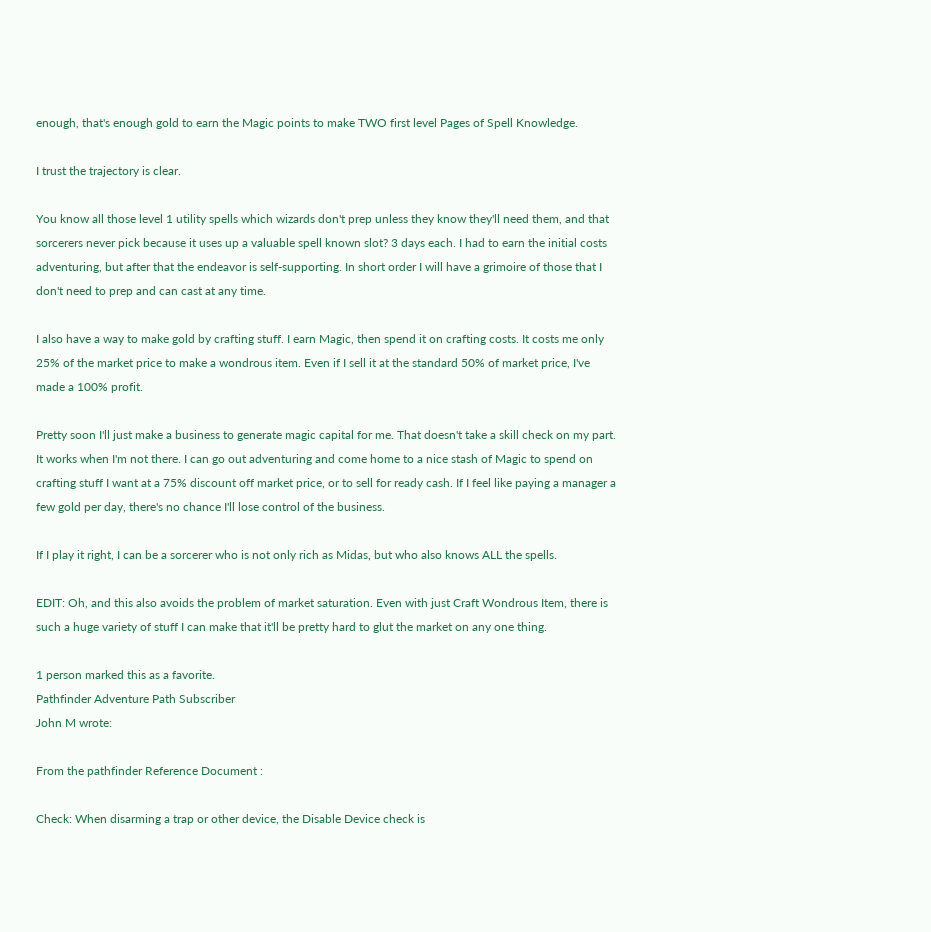enough, that's enough gold to earn the Magic points to make TWO first level Pages of Spell Knowledge.

I trust the trajectory is clear.

You know all those level 1 utility spells which wizards don't prep unless they know they'll need them, and that sorcerers never pick because it uses up a valuable spell known slot? 3 days each. I had to earn the initial costs adventuring, but after that the endeavor is self-supporting. In short order I will have a grimoire of those that I don't need to prep and can cast at any time.

I also have a way to make gold by crafting stuff. I earn Magic, then spend it on crafting costs. It costs me only 25% of the market price to make a wondrous item. Even if I sell it at the standard 50% of market price, I've made a 100% profit.

Pretty soon I'll just make a business to generate magic capital for me. That doesn't take a skill check on my part. It works when I'm not there. I can go out adventuring and come home to a nice stash of Magic to spend on crafting stuff I want at a 75% discount off market price, or to sell for ready cash. If I feel like paying a manager a few gold per day, there's no chance I'll lose control of the business.

If I play it right, I can be a sorcerer who is not only rich as Midas, but who also knows ALL the spells.

EDIT: Oh, and this also avoids the problem of market saturation. Even with just Craft Wondrous Item, there is such a huge variety of stuff I can make that it'll be pretty hard to glut the market on any one thing.

1 person marked this as a favorite.
Pathfinder Adventure Path Subscriber
John M wrote:

From the pathfinder Reference Document :

Check: When disarming a trap or other device, the Disable Device check is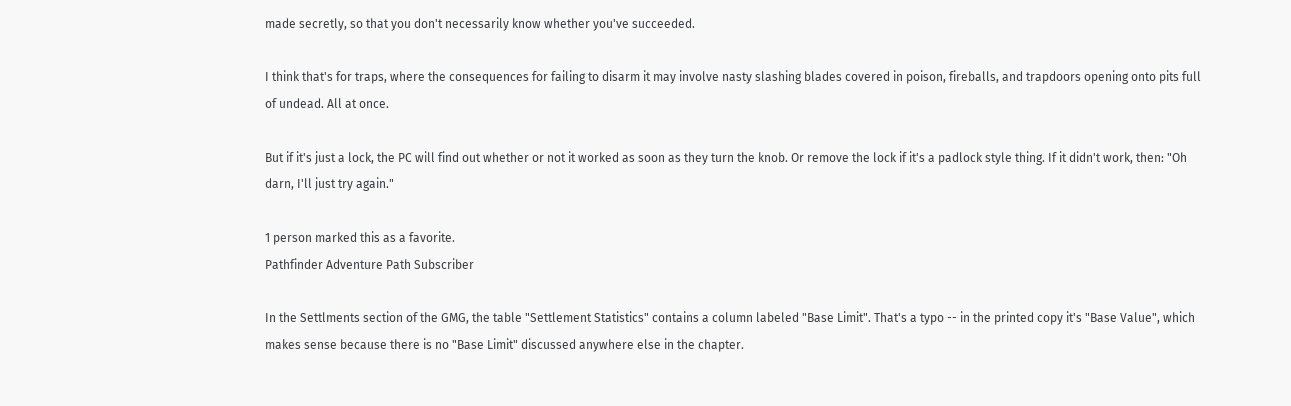made secretly, so that you don't necessarily know whether you've succeeded.

I think that's for traps, where the consequences for failing to disarm it may involve nasty slashing blades covered in poison, fireballs, and trapdoors opening onto pits full of undead. All at once.

But if it's just a lock, the PC will find out whether or not it worked as soon as they turn the knob. Or remove the lock if it's a padlock style thing. If it didn't work, then: "Oh darn, I'll just try again."

1 person marked this as a favorite.
Pathfinder Adventure Path Subscriber

In the Settlments section of the GMG, the table "Settlement Statistics" contains a column labeled "Base Limit". That's a typo -- in the printed copy it's "Base Value", which makes sense because there is no "Base Limit" discussed anywhere else in the chapter.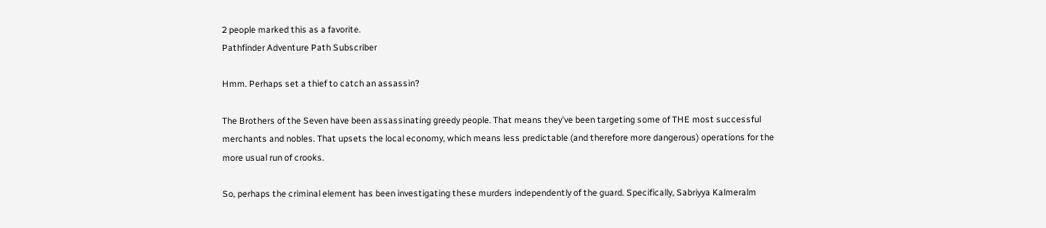2 people marked this as a favorite.
Pathfinder Adventure Path Subscriber

Hmm. Perhaps set a thief to catch an assassin?

The Brothers of the Seven have been assassinating greedy people. That means they've been targeting some of THE most successful merchants and nobles. That upsets the local economy, which means less predictable (and therefore more dangerous) operations for the more usual run of crooks.

So, perhaps the criminal element has been investigating these murders independently of the guard. Specifically, Sabriyya Kalmeralm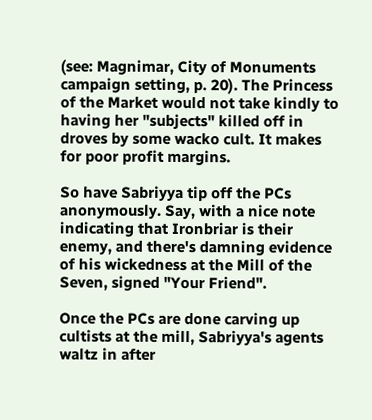(see: Magnimar, City of Monuments campaign setting, p. 20). The Princess of the Market would not take kindly to having her "subjects" killed off in droves by some wacko cult. It makes for poor profit margins.

So have Sabriyya tip off the PCs anonymously. Say, with a nice note indicating that Ironbriar is their enemy, and there's damning evidence of his wickedness at the Mill of the Seven, signed "Your Friend".

Once the PCs are done carving up cultists at the mill, Sabriyya's agents waltz in after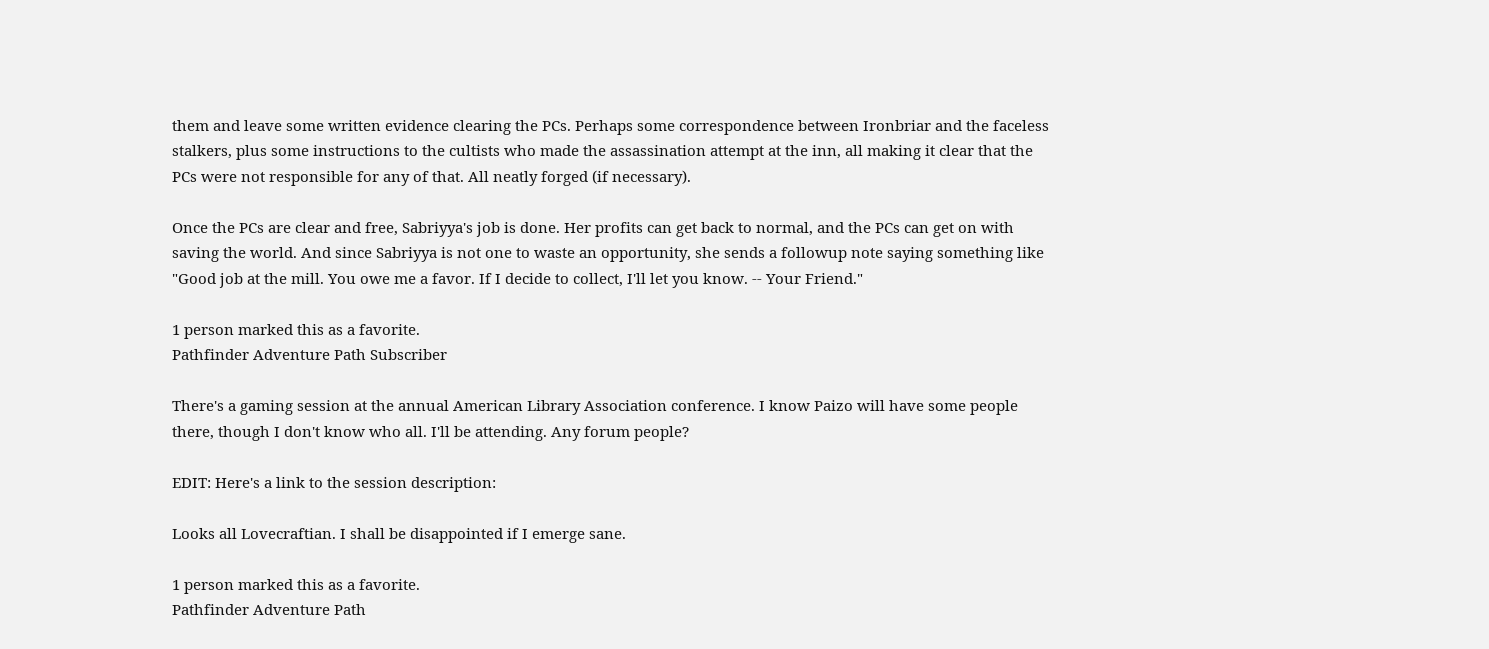them and leave some written evidence clearing the PCs. Perhaps some correspondence between Ironbriar and the faceless stalkers, plus some instructions to the cultists who made the assassination attempt at the inn, all making it clear that the PCs were not responsible for any of that. All neatly forged (if necessary).

Once the PCs are clear and free, Sabriyya's job is done. Her profits can get back to normal, and the PCs can get on with saving the world. And since Sabriyya is not one to waste an opportunity, she sends a followup note saying something like "Good job at the mill. You owe me a favor. If I decide to collect, I'll let you know. -- Your Friend."

1 person marked this as a favorite.
Pathfinder Adventure Path Subscriber

There's a gaming session at the annual American Library Association conference. I know Paizo will have some people there, though I don't know who all. I'll be attending. Any forum people?

EDIT: Here's a link to the session description:

Looks all Lovecraftian. I shall be disappointed if I emerge sane.

1 person marked this as a favorite.
Pathfinder Adventure Path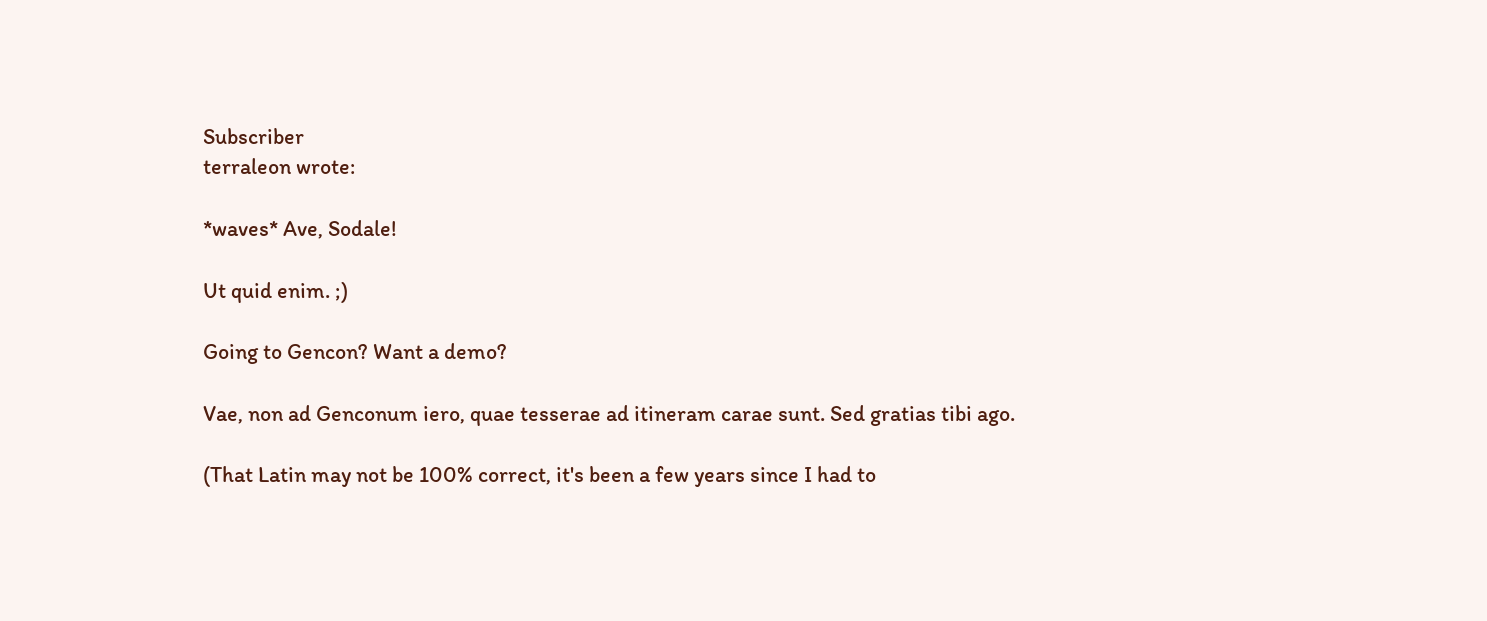Subscriber
terraleon wrote:

*waves* Ave, Sodale!

Ut quid enim. ;)

Going to Gencon? Want a demo?

Vae, non ad Genconum iero, quae tesserae ad itineram carae sunt. Sed gratias tibi ago.

(That Latin may not be 100% correct, it's been a few years since I had to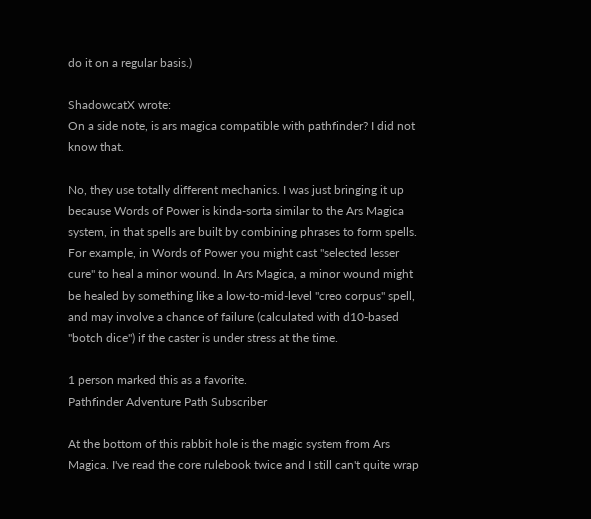do it on a regular basis.)

ShadowcatX wrote:
On a side note, is ars magica compatible with pathfinder? I did not know that.

No, they use totally different mechanics. I was just bringing it up because Words of Power is kinda-sorta similar to the Ars Magica system, in that spells are built by combining phrases to form spells. For example, in Words of Power you might cast "selected lesser cure" to heal a minor wound. In Ars Magica, a minor wound might be healed by something like a low-to-mid-level "creo corpus" spell, and may involve a chance of failure (calculated with d10-based "botch dice") if the caster is under stress at the time.

1 person marked this as a favorite.
Pathfinder Adventure Path Subscriber

At the bottom of this rabbit hole is the magic system from Ars Magica. I've read the core rulebook twice and I still can't quite wrap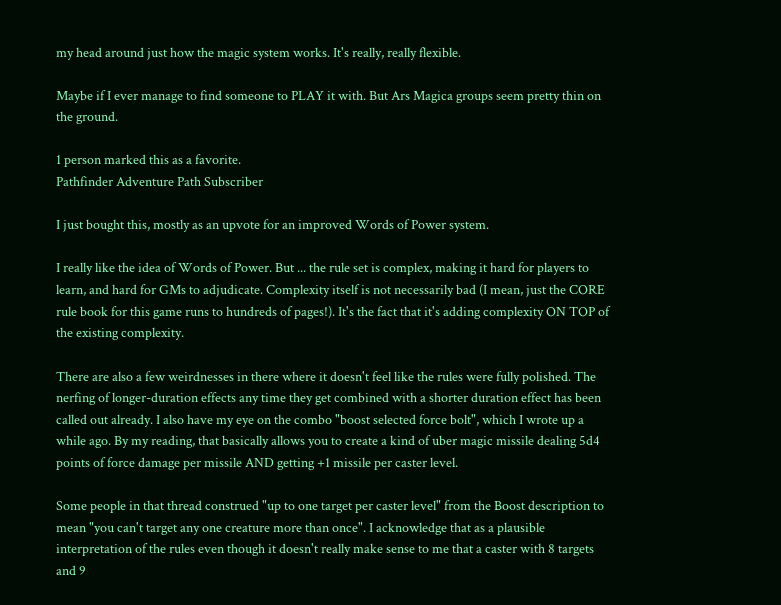my head around just how the magic system works. It's really, really flexible.

Maybe if I ever manage to find someone to PLAY it with. But Ars Magica groups seem pretty thin on the ground.

1 person marked this as a favorite.
Pathfinder Adventure Path Subscriber

I just bought this, mostly as an upvote for an improved Words of Power system.

I really like the idea of Words of Power. But ... the rule set is complex, making it hard for players to learn, and hard for GMs to adjudicate. Complexity itself is not necessarily bad (I mean, just the CORE rule book for this game runs to hundreds of pages!). It's the fact that it's adding complexity ON TOP of the existing complexity.

There are also a few weirdnesses in there where it doesn't feel like the rules were fully polished. The nerfing of longer-duration effects any time they get combined with a shorter duration effect has been called out already. I also have my eye on the combo "boost selected force bolt", which I wrote up a while ago. By my reading, that basically allows you to create a kind of uber magic missile dealing 5d4 points of force damage per missile AND getting +1 missile per caster level.

Some people in that thread construed "up to one target per caster level" from the Boost description to mean "you can't target any one creature more than once". I acknowledge that as a plausible interpretation of the rules even though it doesn't really make sense to me that a caster with 8 targets and 9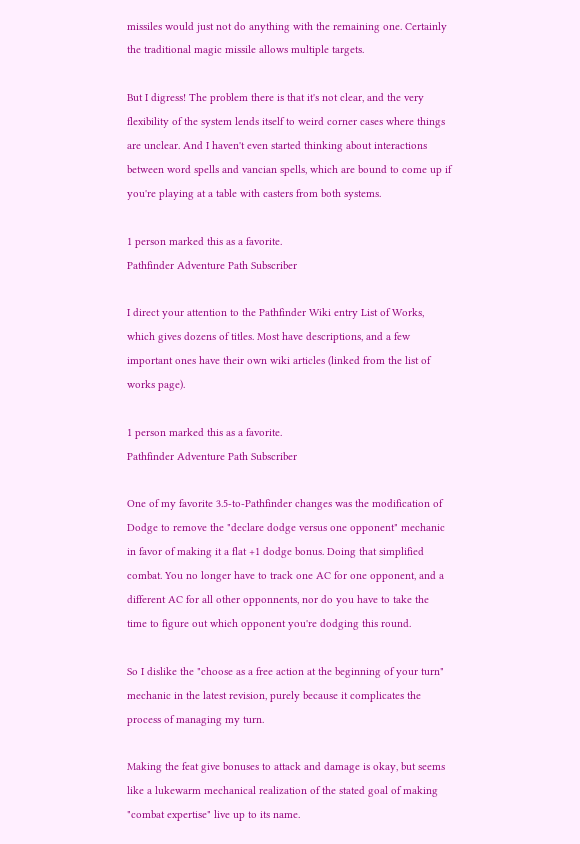missiles would just not do anything with the remaining one. Certainly the traditional magic missile allows multiple targets.

But I digress! The problem there is that it's not clear, and the very flexibility of the system lends itself to weird corner cases where things are unclear. And I haven't even started thinking about interactions between word spells and vancian spells, which are bound to come up if you're playing at a table with casters from both systems.

1 person marked this as a favorite.
Pathfinder Adventure Path Subscriber

I direct your attention to the Pathfinder Wiki entry List of Works, which gives dozens of titles. Most have descriptions, and a few important ones have their own wiki articles (linked from the list of works page).

1 person marked this as a favorite.
Pathfinder Adventure Path Subscriber

One of my favorite 3.5-to-Pathfinder changes was the modification of Dodge to remove the "declare dodge versus one opponent" mechanic in favor of making it a flat +1 dodge bonus. Doing that simplified combat. You no longer have to track one AC for one opponent, and a different AC for all other opponnents, nor do you have to take the time to figure out which opponent you're dodging this round.

So I dislike the "choose as a free action at the beginning of your turn" mechanic in the latest revision, purely because it complicates the process of managing my turn.

Making the feat give bonuses to attack and damage is okay, but seems like a lukewarm mechanical realization of the stated goal of making "combat expertise" live up to its name.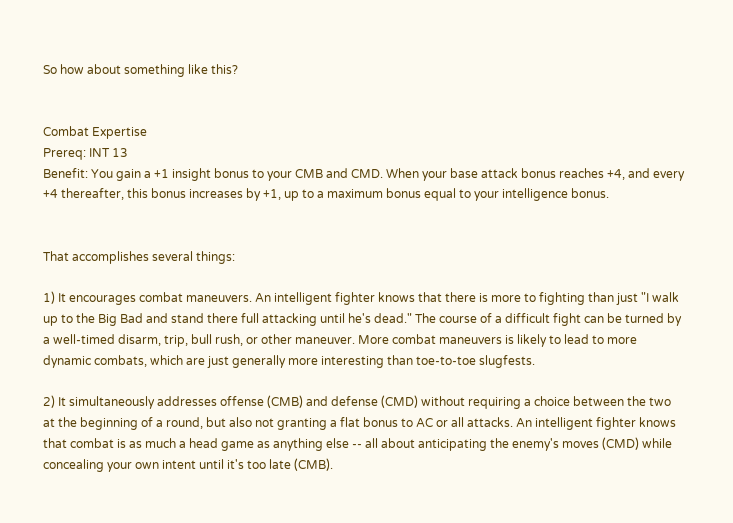So how about something like this?


Combat Expertise
Prereq: INT 13
Benefit: You gain a +1 insight bonus to your CMB and CMD. When your base attack bonus reaches +4, and every +4 thereafter, this bonus increases by +1, up to a maximum bonus equal to your intelligence bonus.


That accomplishes several things:

1) It encourages combat maneuvers. An intelligent fighter knows that there is more to fighting than just "I walk up to the Big Bad and stand there full attacking until he's dead." The course of a difficult fight can be turned by a well-timed disarm, trip, bull rush, or other maneuver. More combat maneuvers is likely to lead to more dynamic combats, which are just generally more interesting than toe-to-toe slugfests.

2) It simultaneously addresses offense (CMB) and defense (CMD) without requiring a choice between the two at the beginning of a round, but also not granting a flat bonus to AC or all attacks. An intelligent fighter knows that combat is as much a head game as anything else -- all about anticipating the enemy's moves (CMD) while concealing your own intent until it's too late (CMB).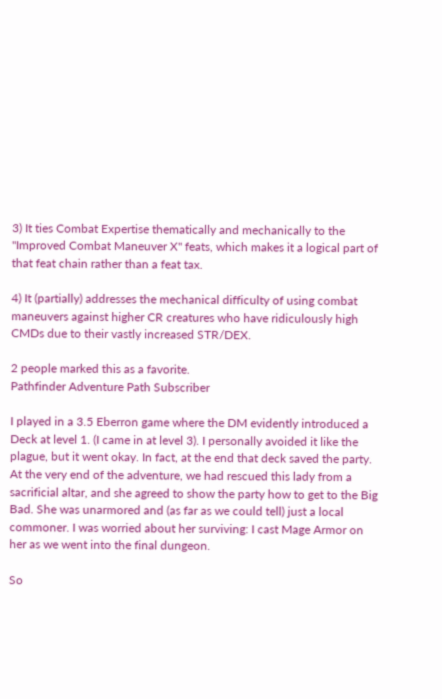3) It ties Combat Expertise thematically and mechanically to the "Improved Combat Maneuver X" feats, which makes it a logical part of that feat chain rather than a feat tax.

4) It (partially) addresses the mechanical difficulty of using combat maneuvers against higher CR creatures who have ridiculously high CMDs due to their vastly increased STR/DEX.

2 people marked this as a favorite.
Pathfinder Adventure Path Subscriber

I played in a 3.5 Eberron game where the DM evidently introduced a Deck at level 1. (I came in at level 3). I personally avoided it like the plague, but it went okay. In fact, at the end that deck saved the party. At the very end of the adventure, we had rescued this lady from a sacrificial altar, and she agreed to show the party how to get to the Big Bad. She was unarmored and (as far as we could tell) just a local commoner. I was worried about her surviving: I cast Mage Armor on her as we went into the final dungeon.

So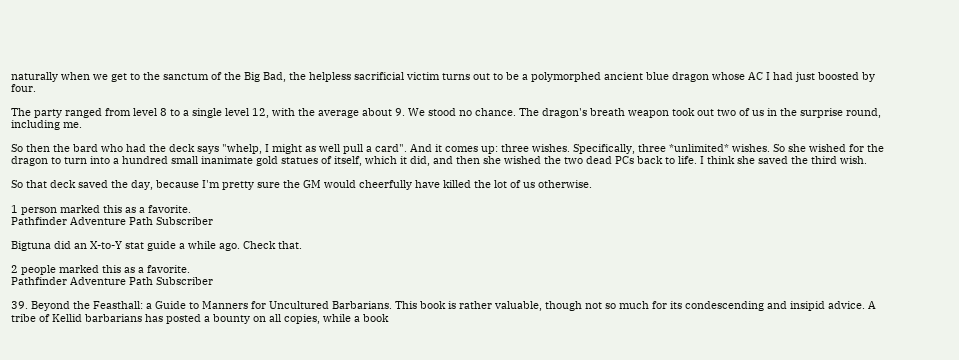naturally when we get to the sanctum of the Big Bad, the helpless sacrificial victim turns out to be a polymorphed ancient blue dragon whose AC I had just boosted by four.

The party ranged from level 8 to a single level 12, with the average about 9. We stood no chance. The dragon's breath weapon took out two of us in the surprise round, including me.

So then the bard who had the deck says "whelp, I might as well pull a card". And it comes up: three wishes. Specifically, three *unlimited* wishes. So she wished for the dragon to turn into a hundred small inanimate gold statues of itself, which it did, and then she wished the two dead PCs back to life. I think she saved the third wish.

So that deck saved the day, because I'm pretty sure the GM would cheerfully have killed the lot of us otherwise.

1 person marked this as a favorite.
Pathfinder Adventure Path Subscriber

Bigtuna did an X-to-Y stat guide a while ago. Check that.

2 people marked this as a favorite.
Pathfinder Adventure Path Subscriber

39. Beyond the Feasthall: a Guide to Manners for Uncultured Barbarians. This book is rather valuable, though not so much for its condescending and insipid advice. A tribe of Kellid barbarians has posted a bounty on all copies, while a book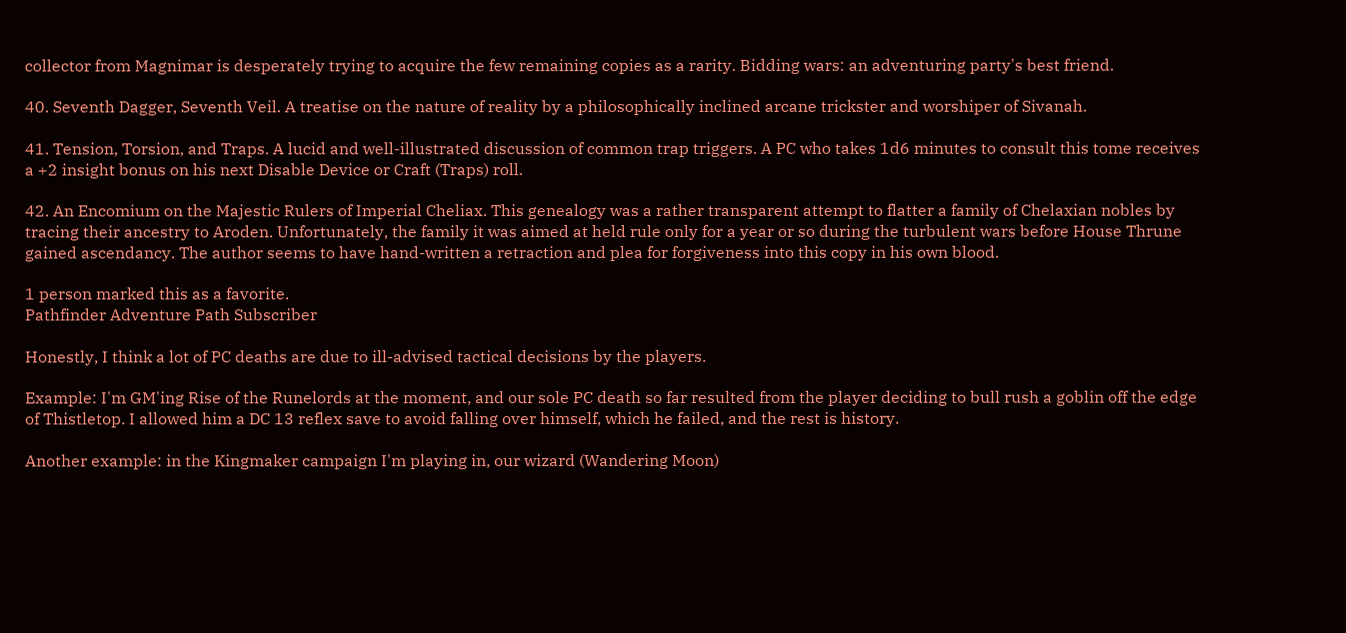collector from Magnimar is desperately trying to acquire the few remaining copies as a rarity. Bidding wars: an adventuring party's best friend.

40. Seventh Dagger, Seventh Veil. A treatise on the nature of reality by a philosophically inclined arcane trickster and worshiper of Sivanah.

41. Tension, Torsion, and Traps. A lucid and well-illustrated discussion of common trap triggers. A PC who takes 1d6 minutes to consult this tome receives a +2 insight bonus on his next Disable Device or Craft (Traps) roll.

42. An Encomium on the Majestic Rulers of Imperial Cheliax. This genealogy was a rather transparent attempt to flatter a family of Chelaxian nobles by tracing their ancestry to Aroden. Unfortunately, the family it was aimed at held rule only for a year or so during the turbulent wars before House Thrune gained ascendancy. The author seems to have hand-written a retraction and plea for forgiveness into this copy in his own blood.

1 person marked this as a favorite.
Pathfinder Adventure Path Subscriber

Honestly, I think a lot of PC deaths are due to ill-advised tactical decisions by the players.

Example: I'm GM'ing Rise of the Runelords at the moment, and our sole PC death so far resulted from the player deciding to bull rush a goblin off the edge of Thistletop. I allowed him a DC 13 reflex save to avoid falling over himself, which he failed, and the rest is history.

Another example: in the Kingmaker campaign I'm playing in, our wizard (Wandering Moon)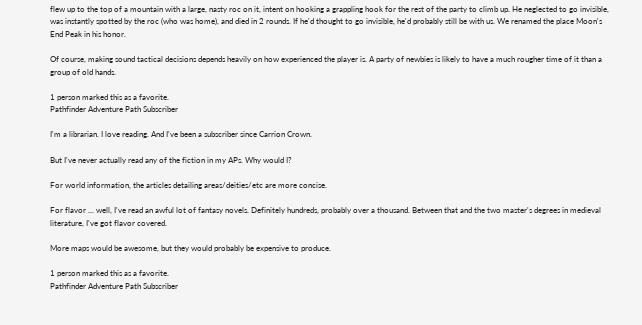flew up to the top of a mountain with a large, nasty roc on it, intent on hooking a grappling hook for the rest of the party to climb up. He neglected to go invisible, was instantly spotted by the roc (who was home), and died in 2 rounds. If he'd thought to go invisible, he'd probably still be with us. We renamed the place Moon's End Peak in his honor.

Of course, making sound tactical decisions depends heavily on how experienced the player is. A party of newbies is likely to have a much rougher time of it than a group of old hands.

1 person marked this as a favorite.
Pathfinder Adventure Path Subscriber

I'm a librarian. I love reading. And I've been a subscriber since Carrion Crown.

But I've never actually read any of the fiction in my APs. Why would I?

For world information, the articles detailing areas/deities/etc are more concise.

For flavor ... well, I've read an awful lot of fantasy novels. Definitely hundreds, probably over a thousand. Between that and the two master's degrees in medieval literature, I've got flavor covered.

More maps would be awesome, but they would probably be expensive to produce.

1 person marked this as a favorite.
Pathfinder Adventure Path Subscriber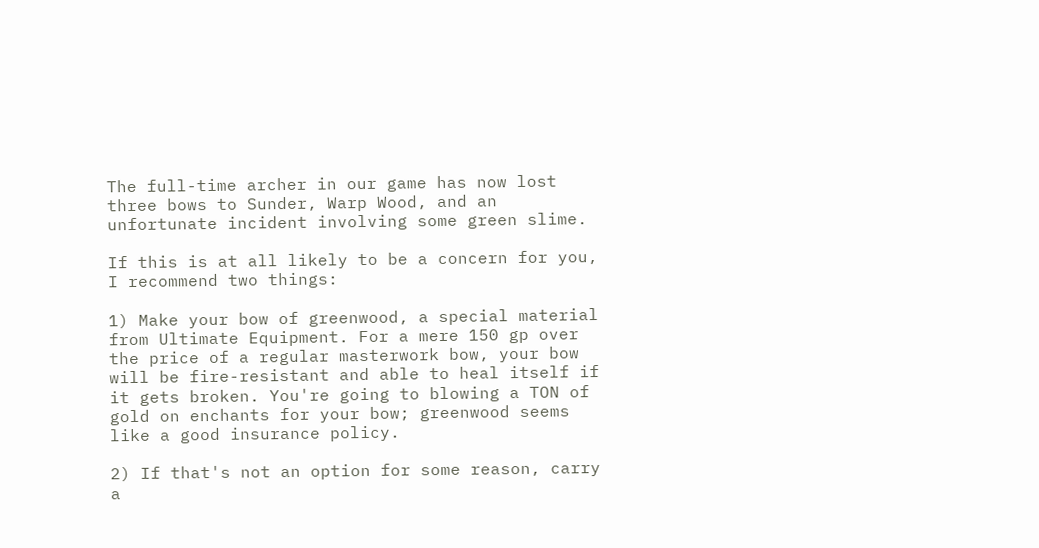The full-time archer in our game has now lost three bows to Sunder, Warp Wood, and an unfortunate incident involving some green slime.

If this is at all likely to be a concern for you, I recommend two things:

1) Make your bow of greenwood, a special material from Ultimate Equipment. For a mere 150 gp over the price of a regular masterwork bow, your bow will be fire-resistant and able to heal itself if it gets broken. You're going to blowing a TON of gold on enchants for your bow; greenwood seems like a good insurance policy.

2) If that's not an option for some reason, carry a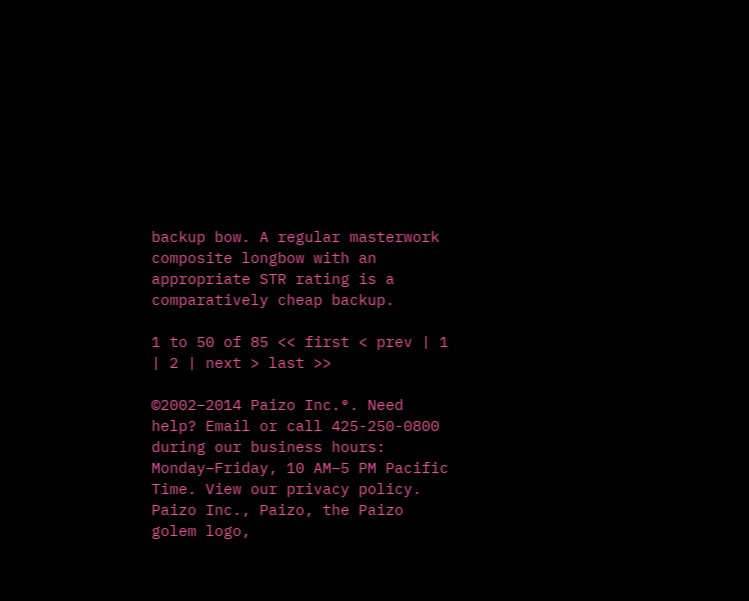backup bow. A regular masterwork composite longbow with an appropriate STR rating is a comparatively cheap backup.

1 to 50 of 85 << first < prev | 1 | 2 | next > last >>

©2002–2014 Paizo Inc.®. Need help? Email or call 425-250-0800 during our business hours: Monday–Friday, 10 AM–5 PM Pacific Time. View our privacy policy. Paizo Inc., Paizo, the Paizo golem logo,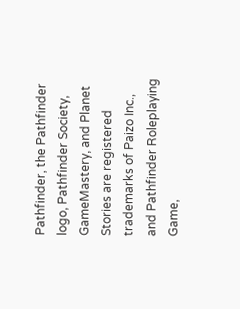Pathfinder, the Pathfinder logo, Pathfinder Society, GameMastery, and Planet Stories are registered trademarks of Paizo Inc., and Pathfinder Roleplaying Game,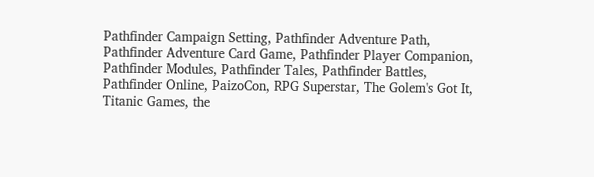Pathfinder Campaign Setting, Pathfinder Adventure Path, Pathfinder Adventure Card Game, Pathfinder Player Companion, Pathfinder Modules, Pathfinder Tales, Pathfinder Battles, Pathfinder Online, PaizoCon, RPG Superstar, The Golem's Got It, Titanic Games, the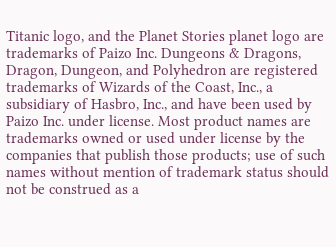Titanic logo, and the Planet Stories planet logo are trademarks of Paizo Inc. Dungeons & Dragons, Dragon, Dungeon, and Polyhedron are registered trademarks of Wizards of the Coast, Inc., a subsidiary of Hasbro, Inc., and have been used by Paizo Inc. under license. Most product names are trademarks owned or used under license by the companies that publish those products; use of such names without mention of trademark status should not be construed as a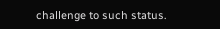challenge to such status.